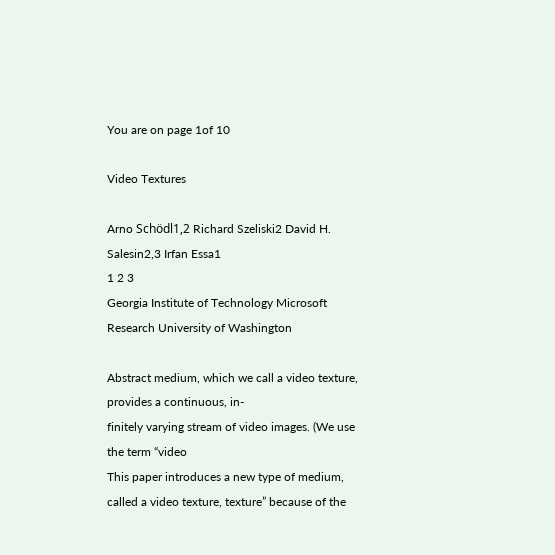You are on page 1of 10

Video Textures

Arno Schödl1,2 Richard Szeliski2 David H. Salesin2,3 Irfan Essa1
1 2 3
Georgia Institute of Technology Microsoft Research University of Washington

Abstract medium, which we call a video texture, provides a continuous, in-
finitely varying stream of video images. (We use the term “video
This paper introduces a new type of medium, called a video texture, texture” because of the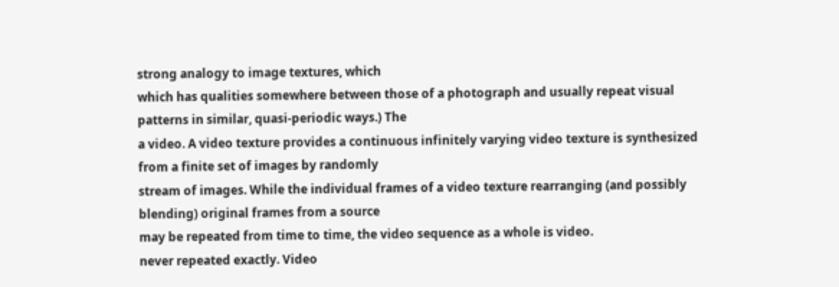strong analogy to image textures, which
which has qualities somewhere between those of a photograph and usually repeat visual patterns in similar, quasi-periodic ways.) The
a video. A video texture provides a continuous infinitely varying video texture is synthesized from a finite set of images by randomly
stream of images. While the individual frames of a video texture rearranging (and possibly blending) original frames from a source
may be repeated from time to time, the video sequence as a whole is video.
never repeated exactly. Video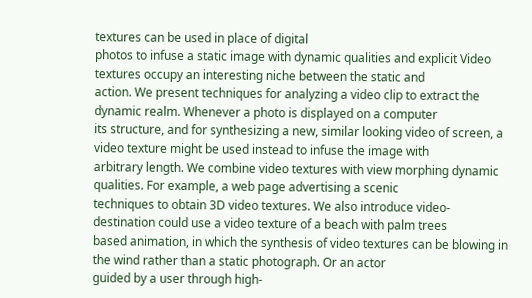textures can be used in place of digital
photos to infuse a static image with dynamic qualities and explicit Video textures occupy an interesting niche between the static and
action. We present techniques for analyzing a video clip to extract the dynamic realm. Whenever a photo is displayed on a computer
its structure, and for synthesizing a new, similar looking video of screen, a video texture might be used instead to infuse the image with
arbitrary length. We combine video textures with view morphing dynamic qualities. For example, a web page advertising a scenic
techniques to obtain 3D video textures. We also introduce video- destination could use a video texture of a beach with palm trees
based animation, in which the synthesis of video textures can be blowing in the wind rather than a static photograph. Or an actor
guided by a user through high-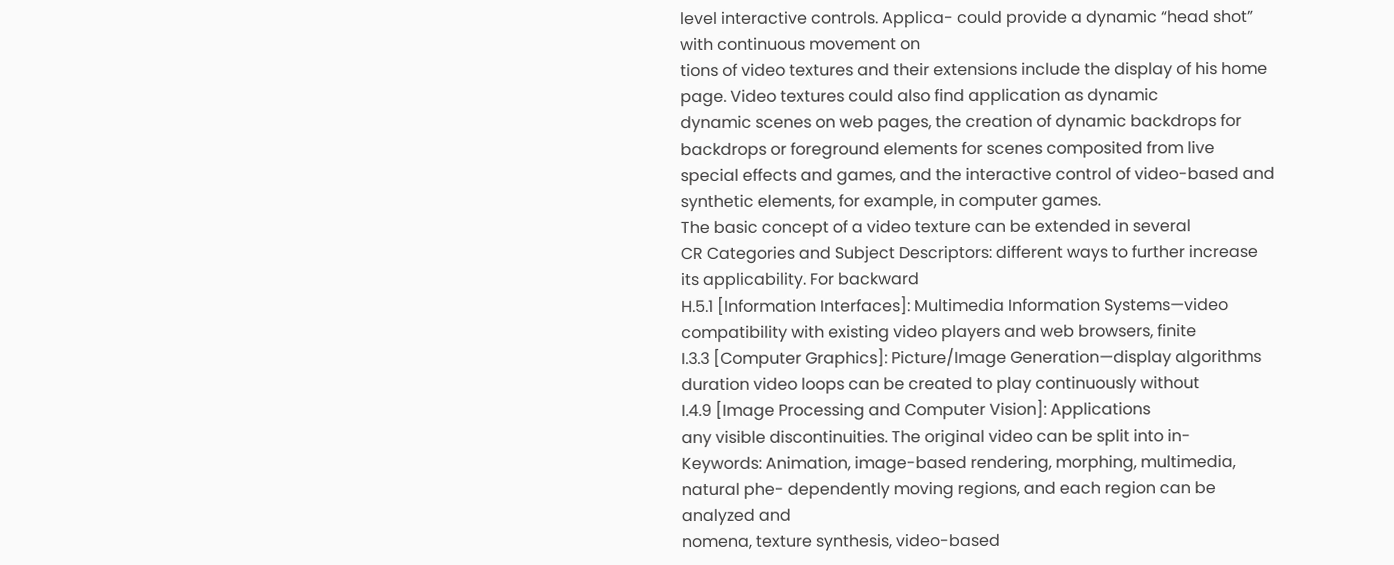level interactive controls. Applica- could provide a dynamic “head shot” with continuous movement on
tions of video textures and their extensions include the display of his home page. Video textures could also find application as dynamic
dynamic scenes on web pages, the creation of dynamic backdrops for backdrops or foreground elements for scenes composited from live
special effects and games, and the interactive control of video-based and synthetic elements, for example, in computer games.
The basic concept of a video texture can be extended in several
CR Categories and Subject Descriptors: different ways to further increase its applicability. For backward
H.5.1 [Information Interfaces]: Multimedia Information Systems—video compatibility with existing video players and web browsers, finite
I.3.3 [Computer Graphics]: Picture/Image Generation—display algorithms duration video loops can be created to play continuously without
I.4.9 [Image Processing and Computer Vision]: Applications
any visible discontinuities. The original video can be split into in-
Keywords: Animation, image-based rendering, morphing, multimedia, natural phe- dependently moving regions, and each region can be analyzed and
nomena, texture synthesis, video-based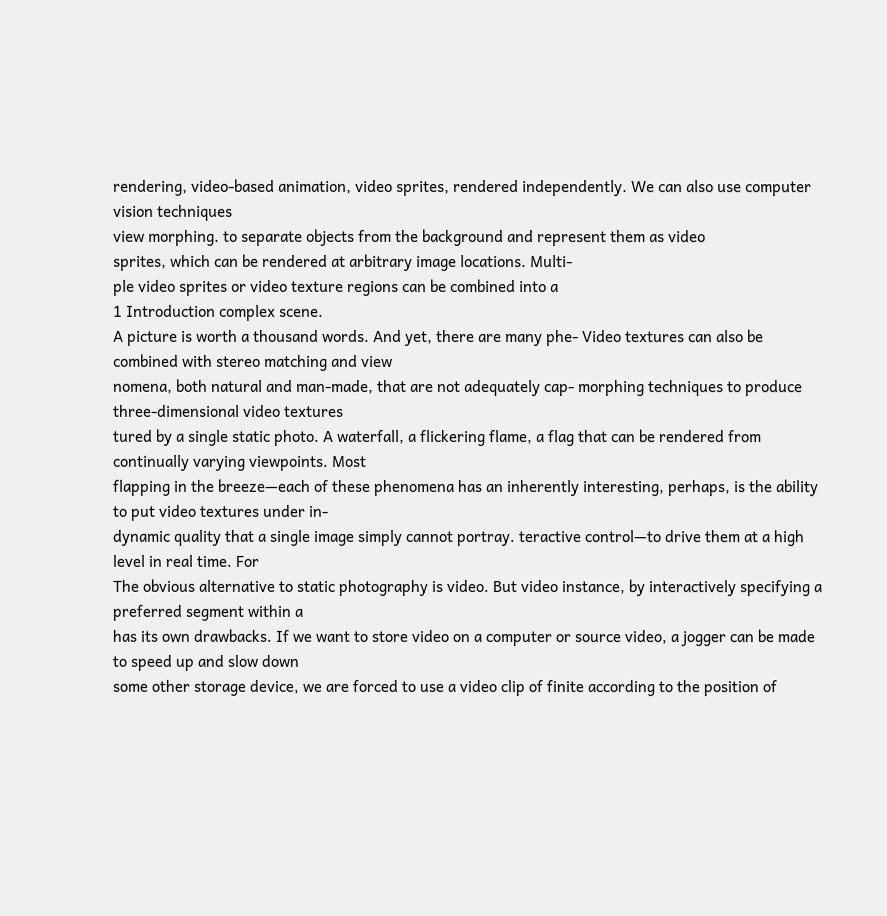rendering, video-based animation, video sprites, rendered independently. We can also use computer vision techniques
view morphing. to separate objects from the background and represent them as video
sprites, which can be rendered at arbitrary image locations. Multi-
ple video sprites or video texture regions can be combined into a
1 Introduction complex scene.
A picture is worth a thousand words. And yet, there are many phe- Video textures can also be combined with stereo matching and view
nomena, both natural and man-made, that are not adequately cap- morphing techniques to produce three-dimensional video textures
tured by a single static photo. A waterfall, a flickering flame, a flag that can be rendered from continually varying viewpoints. Most
flapping in the breeze—each of these phenomena has an inherently interesting, perhaps, is the ability to put video textures under in-
dynamic quality that a single image simply cannot portray. teractive control—to drive them at a high level in real time. For
The obvious alternative to static photography is video. But video instance, by interactively specifying a preferred segment within a
has its own drawbacks. If we want to store video on a computer or source video, a jogger can be made to speed up and slow down
some other storage device, we are forced to use a video clip of finite according to the position of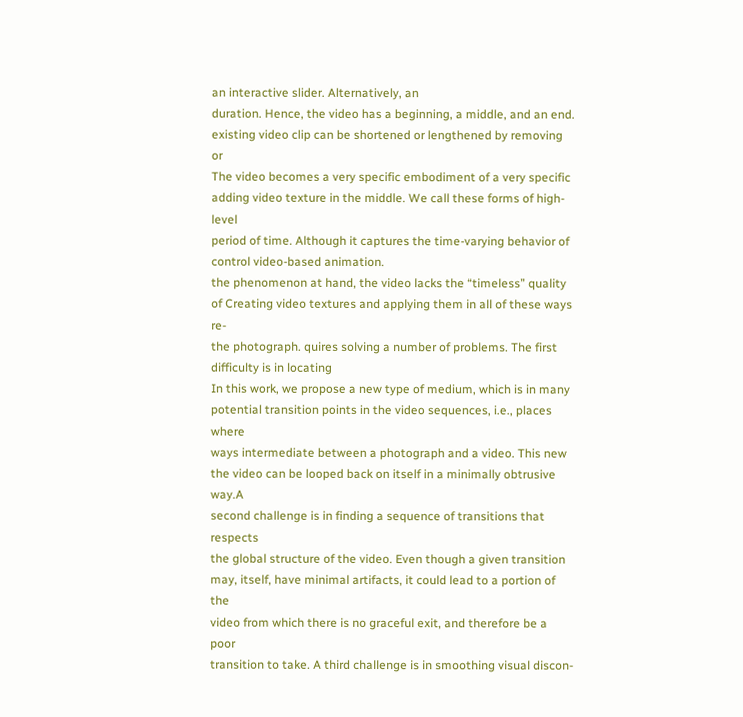an interactive slider. Alternatively, an
duration. Hence, the video has a beginning, a middle, and an end. existing video clip can be shortened or lengthened by removing or
The video becomes a very specific embodiment of a very specific adding video texture in the middle. We call these forms of high-level
period of time. Although it captures the time-varying behavior of control video-based animation.
the phenomenon at hand, the video lacks the “timeless” quality of Creating video textures and applying them in all of these ways re-
the photograph. quires solving a number of problems. The first difficulty is in locating
In this work, we propose a new type of medium, which is in many potential transition points in the video sequences, i.e., places where
ways intermediate between a photograph and a video. This new the video can be looped back on itself in a minimally obtrusive way.A
second challenge is in finding a sequence of transitions that respects
the global structure of the video. Even though a given transition
may, itself, have minimal artifacts, it could lead to a portion of the
video from which there is no graceful exit, and therefore be a poor
transition to take. A third challenge is in smoothing visual discon-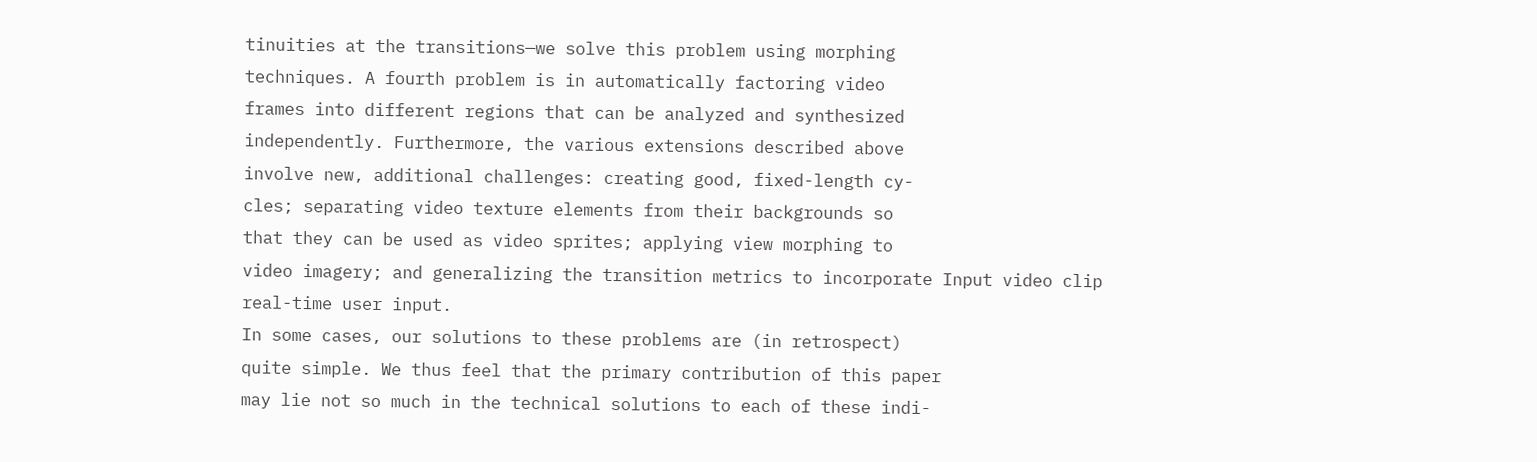tinuities at the transitions—we solve this problem using morphing
techniques. A fourth problem is in automatically factoring video
frames into different regions that can be analyzed and synthesized
independently. Furthermore, the various extensions described above
involve new, additional challenges: creating good, fixed-length cy-
cles; separating video texture elements from their backgrounds so
that they can be used as video sprites; applying view morphing to
video imagery; and generalizing the transition metrics to incorporate Input video clip
real-time user input.
In some cases, our solutions to these problems are (in retrospect)
quite simple. We thus feel that the primary contribution of this paper
may lie not so much in the technical solutions to each of these indi-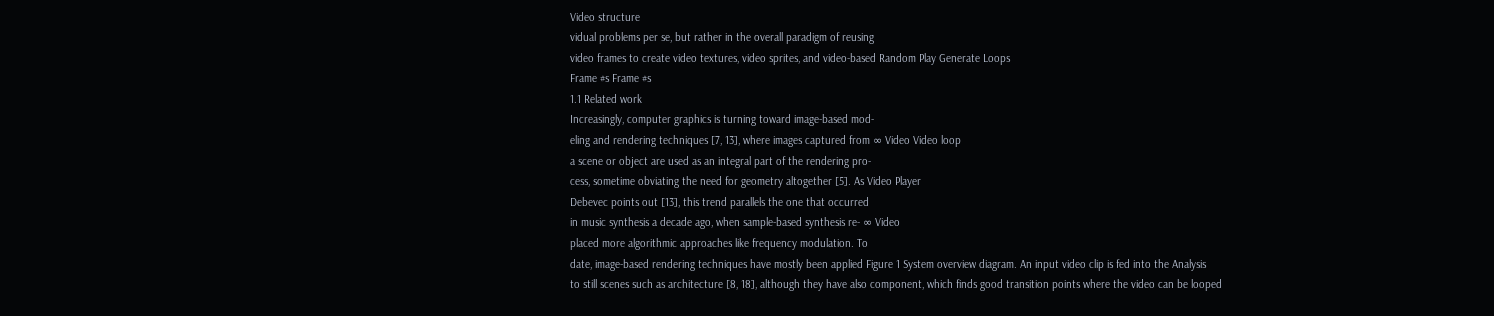Video structure
vidual problems per se, but rather in the overall paradigm of reusing
video frames to create video textures, video sprites, and video-based Random Play Generate Loops
Frame #s Frame #s
1.1 Related work
Increasingly, computer graphics is turning toward image-based mod-
eling and rendering techniques [7, 13], where images captured from ∞ Video Video loop
a scene or object are used as an integral part of the rendering pro-
cess, sometime obviating the need for geometry altogether [5]. As Video Player
Debevec points out [13], this trend parallels the one that occurred
in music synthesis a decade ago, when sample-based synthesis re- ∞ Video
placed more algorithmic approaches like frequency modulation. To
date, image-based rendering techniques have mostly been applied Figure 1 System overview diagram. An input video clip is fed into the Analysis
to still scenes such as architecture [8, 18], although they have also component, which finds good transition points where the video can be looped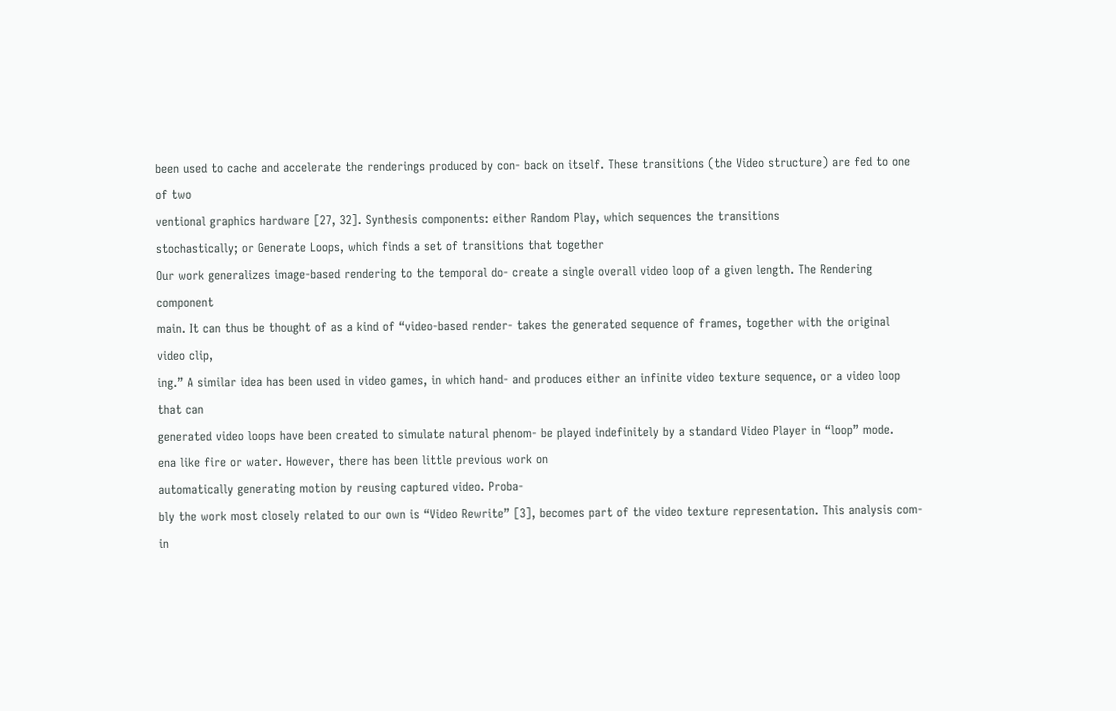been used to cache and accelerate the renderings produced by con- back on itself. These transitions (the Video structure) are fed to one of two
ventional graphics hardware [27, 32]. Synthesis components: either Random Play, which sequences the transitions
stochastically; or Generate Loops, which finds a set of transitions that together
Our work generalizes image-based rendering to the temporal do- create a single overall video loop of a given length. The Rendering component
main. It can thus be thought of as a kind of “video-based render- takes the generated sequence of frames, together with the original video clip,
ing.” A similar idea has been used in video games, in which hand- and produces either an infinite video texture sequence, or a video loop that can
generated video loops have been created to simulate natural phenom- be played indefinitely by a standard Video Player in “loop” mode.
ena like fire or water. However, there has been little previous work on
automatically generating motion by reusing captured video. Proba-
bly the work most closely related to our own is “Video Rewrite” [3], becomes part of the video texture representation. This analysis com-
in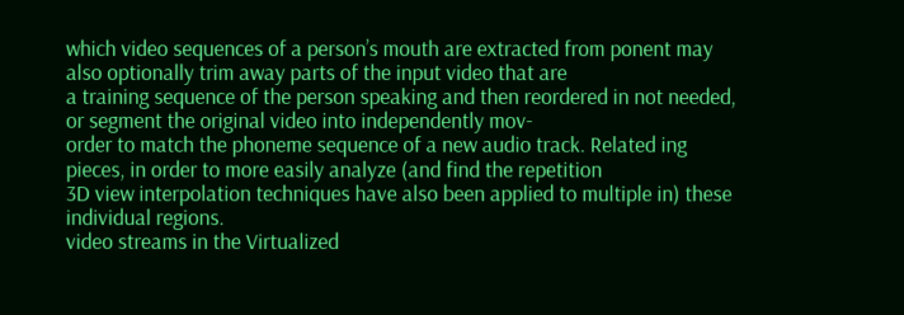which video sequences of a person’s mouth are extracted from ponent may also optionally trim away parts of the input video that are
a training sequence of the person speaking and then reordered in not needed, or segment the original video into independently mov-
order to match the phoneme sequence of a new audio track. Related ing pieces, in order to more easily analyze (and find the repetition
3D view interpolation techniques have also been applied to multiple in) these individual regions.
video streams in the Virtualized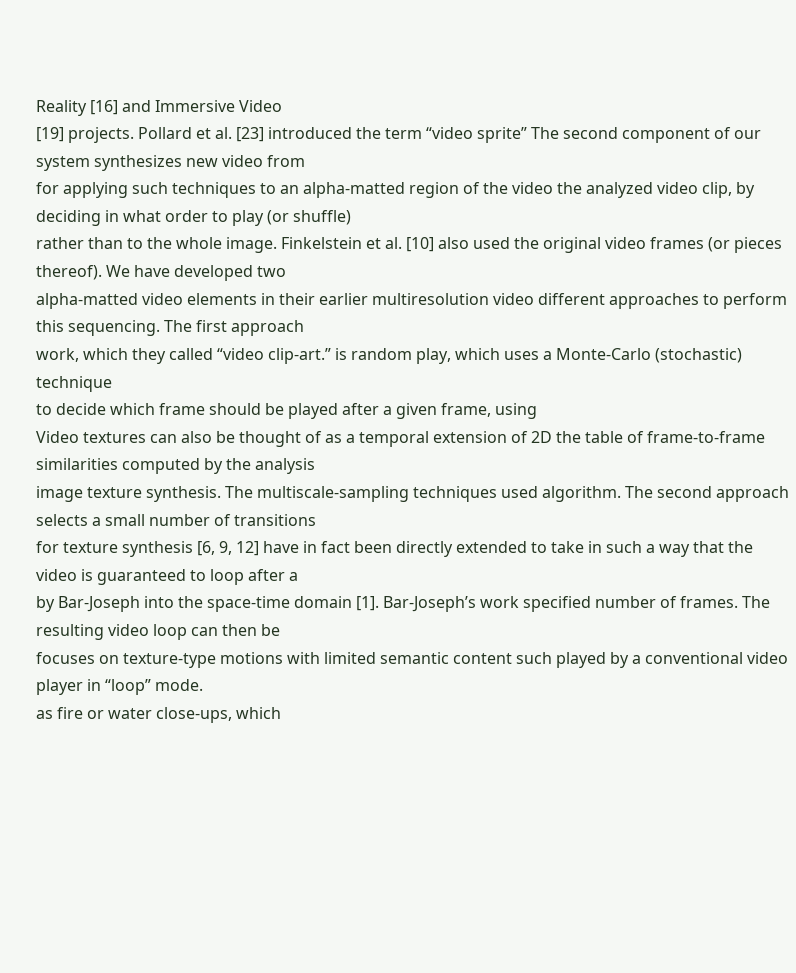Reality [16] and Immersive Video
[19] projects. Pollard et al. [23] introduced the term “video sprite” The second component of our system synthesizes new video from
for applying such techniques to an alpha-matted region of the video the analyzed video clip, by deciding in what order to play (or shuffle)
rather than to the whole image. Finkelstein et al. [10] also used the original video frames (or pieces thereof). We have developed two
alpha-matted video elements in their earlier multiresolution video different approaches to perform this sequencing. The first approach
work, which they called “video clip-art.” is random play, which uses a Monte-Carlo (stochastic) technique
to decide which frame should be played after a given frame, using
Video textures can also be thought of as a temporal extension of 2D the table of frame-to-frame similarities computed by the analysis
image texture synthesis. The multiscale-sampling techniques used algorithm. The second approach selects a small number of transitions
for texture synthesis [6, 9, 12] have in fact been directly extended to take in such a way that the video is guaranteed to loop after a
by Bar-Joseph into the space-time domain [1]. Bar-Joseph’s work specified number of frames. The resulting video loop can then be
focuses on texture-type motions with limited semantic content such played by a conventional video player in “loop” mode.
as fire or water close-ups, which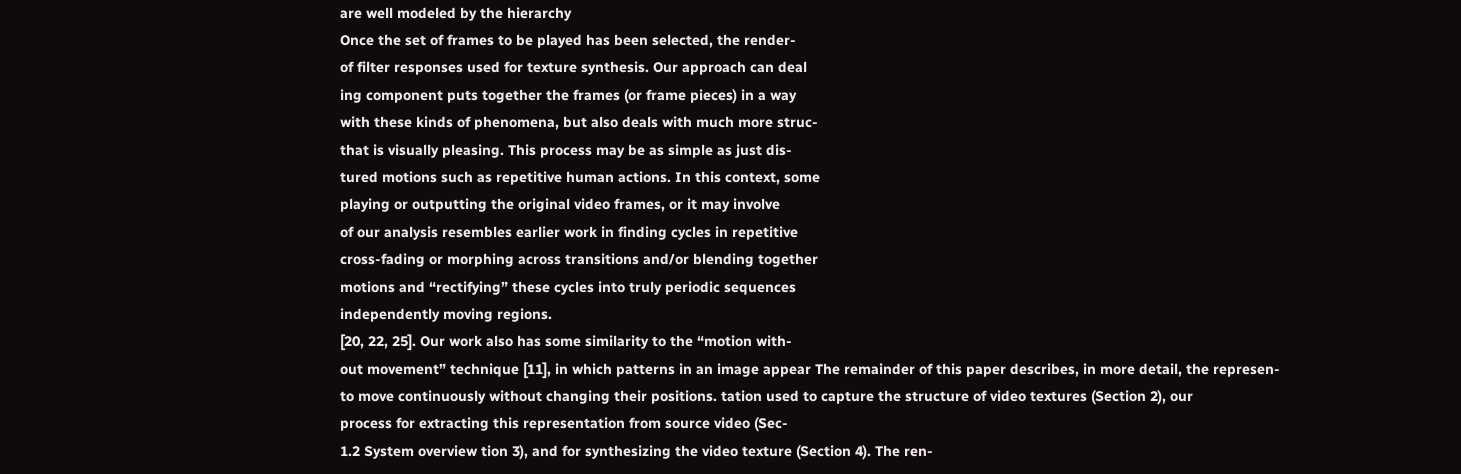are well modeled by the hierarchy
Once the set of frames to be played has been selected, the render-
of filter responses used for texture synthesis. Our approach can deal
ing component puts together the frames (or frame pieces) in a way
with these kinds of phenomena, but also deals with much more struc-
that is visually pleasing. This process may be as simple as just dis-
tured motions such as repetitive human actions. In this context, some
playing or outputting the original video frames, or it may involve
of our analysis resembles earlier work in finding cycles in repetitive
cross-fading or morphing across transitions and/or blending together
motions and “rectifying” these cycles into truly periodic sequences
independently moving regions.
[20, 22, 25]. Our work also has some similarity to the “motion with-
out movement” technique [11], in which patterns in an image appear The remainder of this paper describes, in more detail, the represen-
to move continuously without changing their positions. tation used to capture the structure of video textures (Section 2), our
process for extracting this representation from source video (Sec-
1.2 System overview tion 3), and for synthesizing the video texture (Section 4). The ren-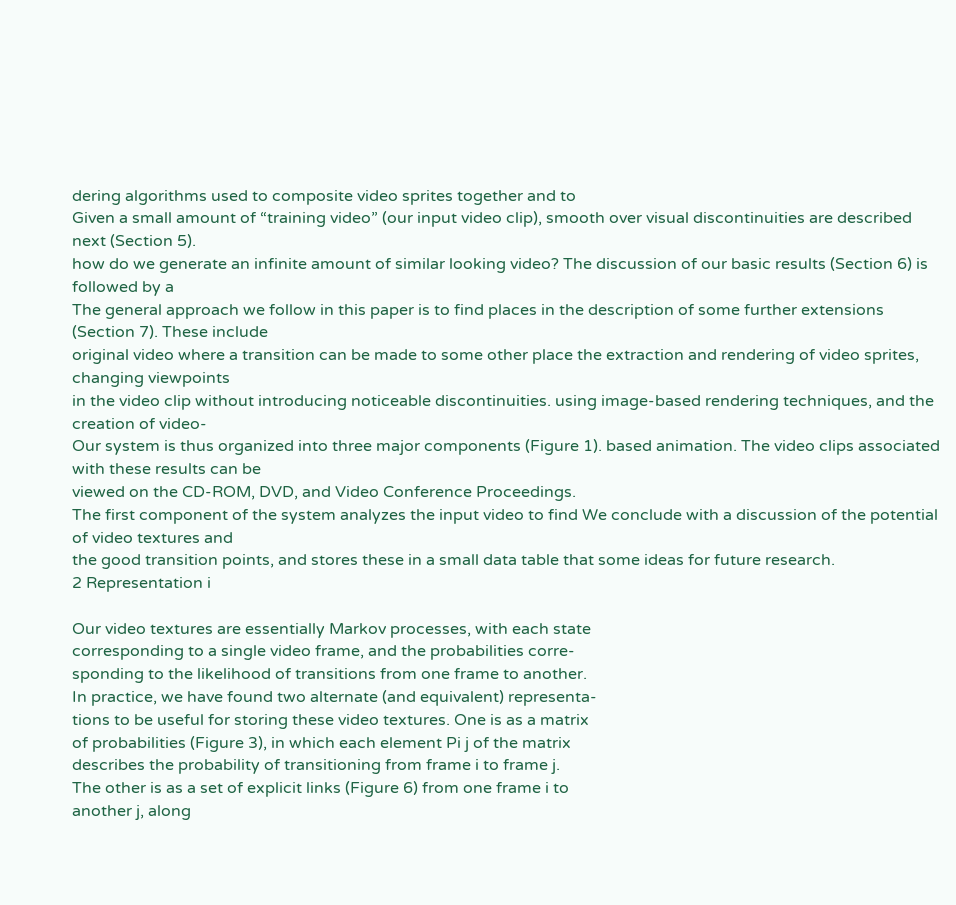dering algorithms used to composite video sprites together and to
Given a small amount of “training video” (our input video clip), smooth over visual discontinuities are described next (Section 5).
how do we generate an infinite amount of similar looking video? The discussion of our basic results (Section 6) is followed by a
The general approach we follow in this paper is to find places in the description of some further extensions (Section 7). These include
original video where a transition can be made to some other place the extraction and rendering of video sprites, changing viewpoints
in the video clip without introducing noticeable discontinuities. using image-based rendering techniques, and the creation of video-
Our system is thus organized into three major components (Figure 1). based animation. The video clips associated with these results can be
viewed on the CD-ROM, DVD, and Video Conference Proceedings.
The first component of the system analyzes the input video to find We conclude with a discussion of the potential of video textures and
the good transition points, and stores these in a small data table that some ideas for future research.
2 Representation i

Our video textures are essentially Markov processes, with each state
corresponding to a single video frame, and the probabilities corre-
sponding to the likelihood of transitions from one frame to another.
In practice, we have found two alternate (and equivalent) representa-
tions to be useful for storing these video textures. One is as a matrix
of probabilities (Figure 3), in which each element Pi j of the matrix
describes the probability of transitioning from frame i to frame j.
The other is as a set of explicit links (Figure 6) from one frame i to
another j, along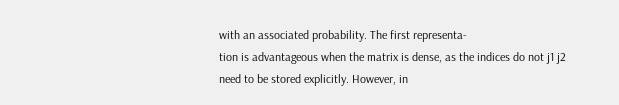with an associated probability. The first representa-
tion is advantageous when the matrix is dense, as the indices do not j1 j2
need to be stored explicitly. However, in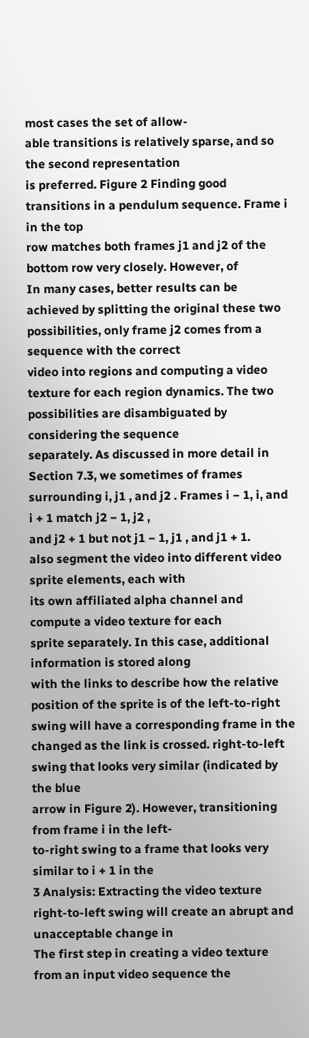most cases the set of allow-
able transitions is relatively sparse, and so the second representation
is preferred. Figure 2 Finding good transitions in a pendulum sequence. Frame i in the top
row matches both frames j1 and j2 of the bottom row very closely. However, of
In many cases, better results can be achieved by splitting the original these two possibilities, only frame j2 comes from a sequence with the correct
video into regions and computing a video texture for each region dynamics. The two possibilities are disambiguated by considering the sequence
separately. As discussed in more detail in Section 7.3, we sometimes of frames surrounding i, j1 , and j2 . Frames i − 1, i, and i + 1 match j2 − 1, j2 ,
and j2 + 1 but not j1 − 1, j1 , and j1 + 1.
also segment the video into different video sprite elements, each with
its own affiliated alpha channel and compute a video texture for each
sprite separately. In this case, additional information is stored along
with the links to describe how the relative position of the sprite is of the left-to-right swing will have a corresponding frame in the
changed as the link is crossed. right-to-left swing that looks very similar (indicated by the blue
arrow in Figure 2). However, transitioning from frame i in the left-
to-right swing to a frame that looks very similar to i + 1 in the
3 Analysis: Extracting the video texture
right-to-left swing will create an abrupt and unacceptable change in
The first step in creating a video texture from an input video sequence the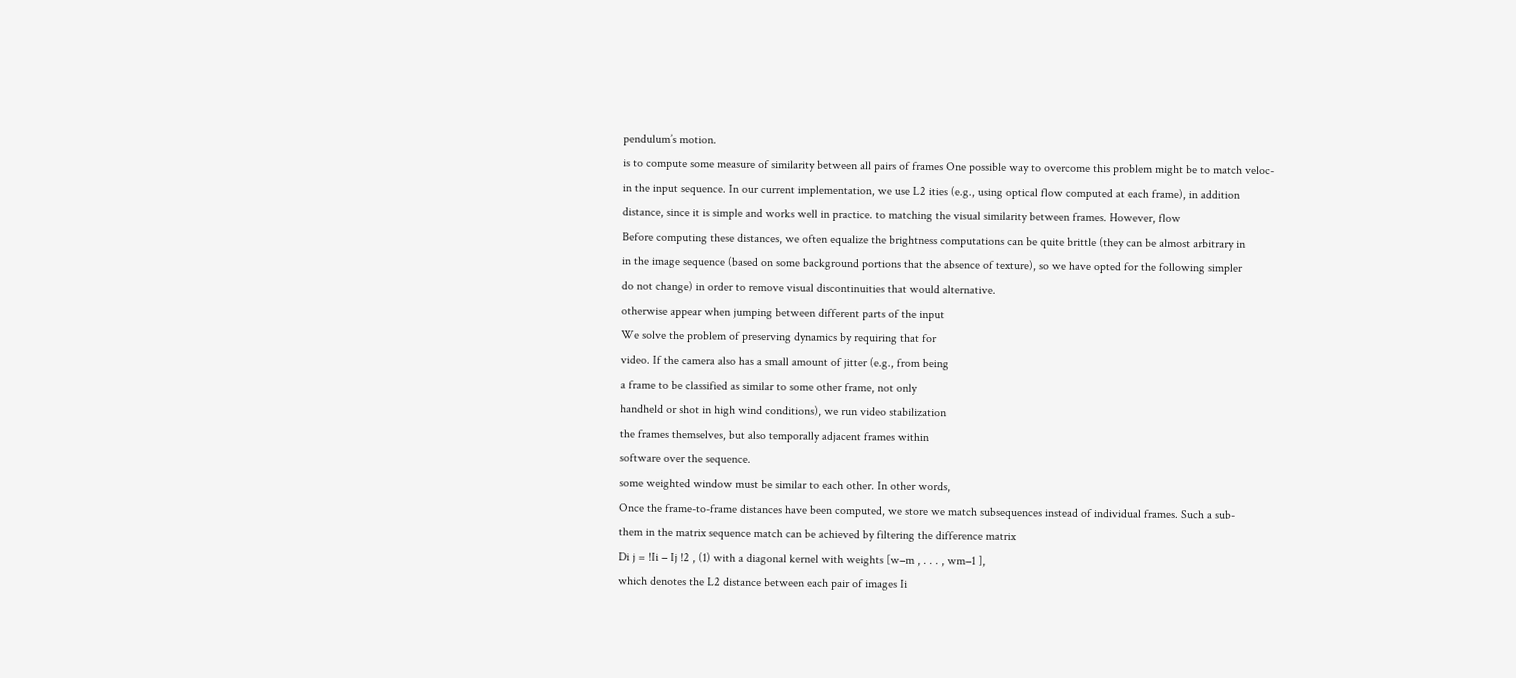pendulum’s motion.
is to compute some measure of similarity between all pairs of frames One possible way to overcome this problem might be to match veloc-
in the input sequence. In our current implementation, we use L2 ities (e.g., using optical flow computed at each frame), in addition
distance, since it is simple and works well in practice. to matching the visual similarity between frames. However, flow
Before computing these distances, we often equalize the brightness computations can be quite brittle (they can be almost arbitrary in
in the image sequence (based on some background portions that the absence of texture), so we have opted for the following simpler
do not change) in order to remove visual discontinuities that would alternative.
otherwise appear when jumping between different parts of the input
We solve the problem of preserving dynamics by requiring that for
video. If the camera also has a small amount of jitter (e.g., from being
a frame to be classified as similar to some other frame, not only
handheld or shot in high wind conditions), we run video stabilization
the frames themselves, but also temporally adjacent frames within
software over the sequence.
some weighted window must be similar to each other. In other words,
Once the frame-to-frame distances have been computed, we store we match subsequences instead of individual frames. Such a sub-
them in the matrix sequence match can be achieved by filtering the difference matrix
Di j = !Ii − Ij !2 , (1) with a diagonal kernel with weights [w−m , . . . , wm−1 ],
which denotes the L2 distance between each pair of images Ii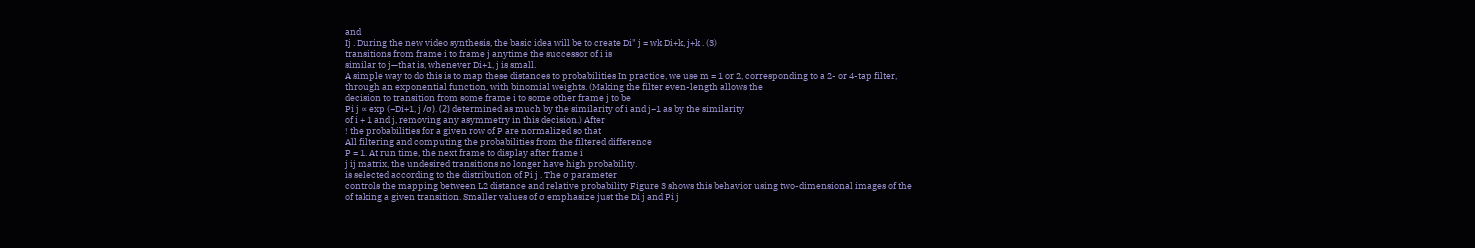and
Ij . During the new video synthesis, the basic idea will be to create Di" j = wk Di+k, j+k . (3)
transitions from frame i to frame j anytime the successor of i is
similar to j—that is, whenever Di+1, j is small.
A simple way to do this is to map these distances to probabilities In practice, we use m = 1 or 2, corresponding to a 2- or 4-tap filter,
through an exponential function, with binomial weights. (Making the filter even-length allows the
decision to transition from some frame i to some other frame j to be
Pi j ∝ exp (−Di+1, j /σ). (2) determined as much by the similarity of i and j−1 as by the similarity
of i + 1 and j, removing any asymmetry in this decision.) After
! the probabilities for a given row of P are normalized so that
All filtering and computing the probabilities from the filtered difference
P = 1. At run time, the next frame to display after frame i
j ij matrix, the undesired transitions no longer have high probability.
is selected according to the distribution of Pi j . The σ parameter
controls the mapping between L2 distance and relative probability Figure 3 shows this behavior using two-dimensional images of the
of taking a given transition. Smaller values of σ emphasize just the Di j and Pi j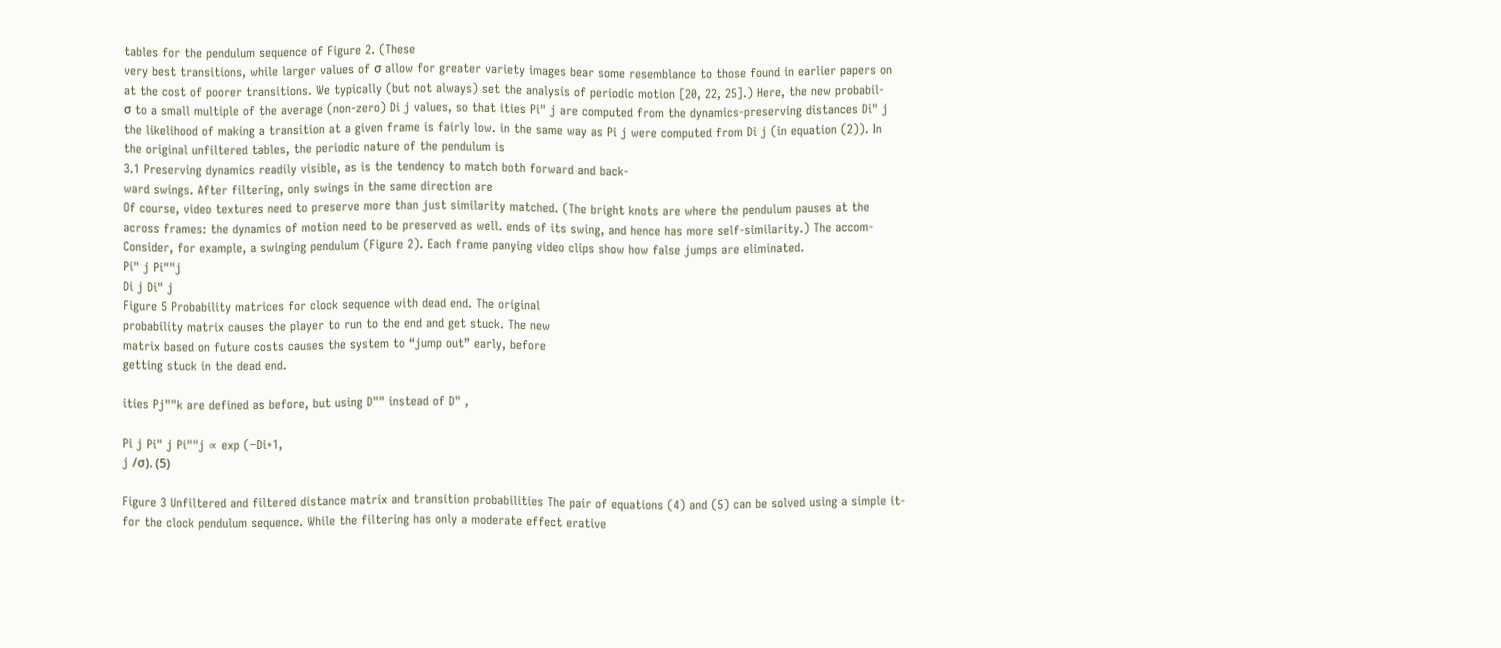tables for the pendulum sequence of Figure 2. (These
very best transitions, while larger values of σ allow for greater variety images bear some resemblance to those found in earlier papers on
at the cost of poorer transitions. We typically (but not always) set the analysis of periodic motion [20, 22, 25].) Here, the new probabil-
σ to a small multiple of the average (non-zero) Di j values, so that ities Pi" j are computed from the dynamics-preserving distances Di" j
the likelihood of making a transition at a given frame is fairly low. in the same way as Pi j were computed from Di j (in equation (2)). In
the original unfiltered tables, the periodic nature of the pendulum is
3.1 Preserving dynamics readily visible, as is the tendency to match both forward and back-
ward swings. After filtering, only swings in the same direction are
Of course, video textures need to preserve more than just similarity matched. (The bright knots are where the pendulum pauses at the
across frames: the dynamics of motion need to be preserved as well. ends of its swing, and hence has more self-similarity.) The accom-
Consider, for example, a swinging pendulum (Figure 2). Each frame panying video clips show how false jumps are eliminated.
Pi" j Pi""j
Di j Di" j
Figure 5 Probability matrices for clock sequence with dead end. The original
probability matrix causes the player to run to the end and get stuck. The new
matrix based on future costs causes the system to “jump out” early, before
getting stuck in the dead end.

ities Pj""k are defined as before, but using D"" instead of D" ,

Pi j Pi" j Pi""j ∝ exp (−Di+1,
j /σ). (5)

Figure 3 Unfiltered and filtered distance matrix and transition probabilities The pair of equations (4) and (5) can be solved using a simple it-
for the clock pendulum sequence. While the filtering has only a moderate effect erative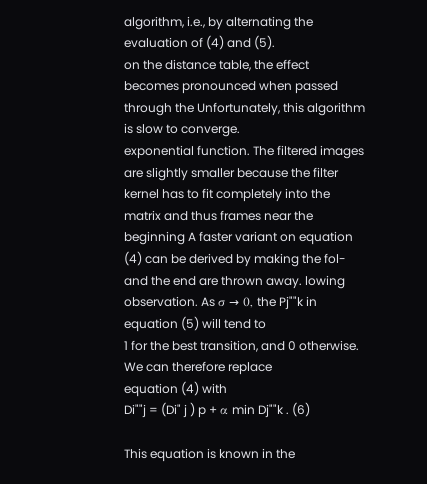algorithm, i.e., by alternating the evaluation of (4) and (5).
on the distance table, the effect becomes pronounced when passed through the Unfortunately, this algorithm is slow to converge.
exponential function. The filtered images are slightly smaller because the filter
kernel has to fit completely into the matrix and thus frames near the beginning A faster variant on equation (4) can be derived by making the fol-
and the end are thrown away. lowing observation. As σ → 0, the Pj""k in equation (5) will tend to
1 for the best transition, and 0 otherwise. We can therefore replace
equation (4) with
Di""j = (Di" j ) p + α min Dj""k . (6)

This equation is known in the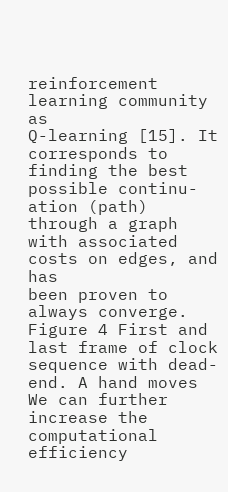reinforcement learning community as
Q-learning [15]. It corresponds to finding the best possible continu-
ation (path) through a graph with associated costs on edges, and has
been proven to always converge.
Figure 4 First and last frame of clock sequence with dead-end. A hand moves We can further increase the computational efficiency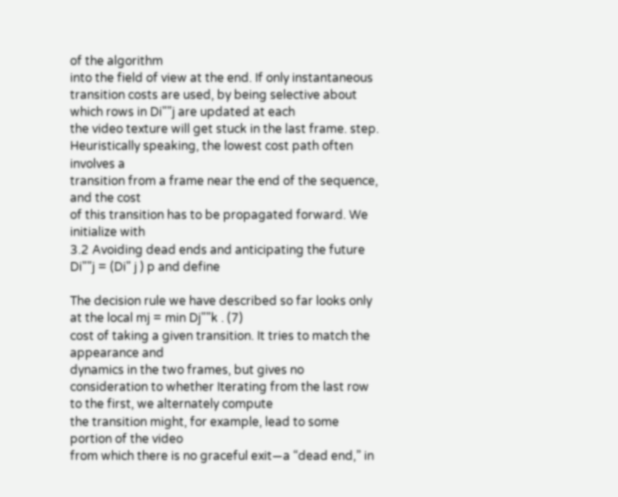of the algorithm
into the field of view at the end. If only instantaneous transition costs are used, by being selective about which rows in Di""j are updated at each
the video texture will get stuck in the last frame. step. Heuristically speaking, the lowest cost path often involves a
transition from a frame near the end of the sequence, and the cost
of this transition has to be propagated forward. We initialize with
3.2 Avoiding dead ends and anticipating the future Di""j = (Di" j ) p and define

The decision rule we have described so far looks only at the local mj = min Dj""k . (7)
cost of taking a given transition. It tries to match the appearance and
dynamics in the two frames, but gives no consideration to whether Iterating from the last row to the first, we alternately compute
the transition might, for example, lead to some portion of the video
from which there is no graceful exit—a “dead end,” in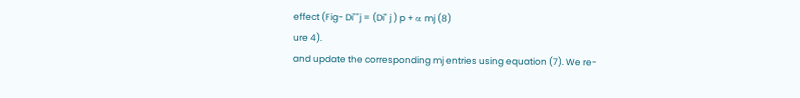effect (Fig- Di""j = (Di" j ) p + α mj (8)
ure 4).
and update the corresponding mj entries using equation (7). We re-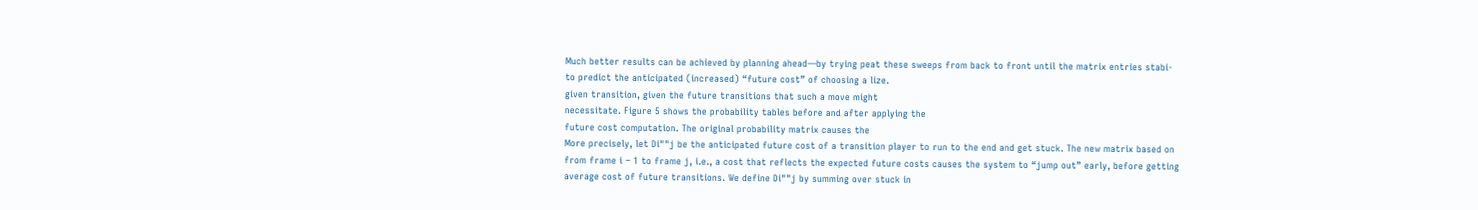Much better results can be achieved by planning ahead—by trying peat these sweeps from back to front until the matrix entries stabi-
to predict the anticipated (increased) “future cost” of choosing a lize.
given transition, given the future transitions that such a move might
necessitate. Figure 5 shows the probability tables before and after applying the
future cost computation. The original probability matrix causes the
More precisely, let Di""j be the anticipated future cost of a transition player to run to the end and get stuck. The new matrix based on
from frame i − 1 to frame j, i.e., a cost that reflects the expected future costs causes the system to “jump out” early, before getting
average cost of future transitions. We define Di""j by summing over stuck in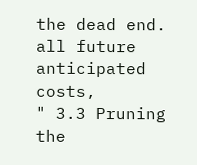the dead end.
all future anticipated costs,
" 3.3 Pruning the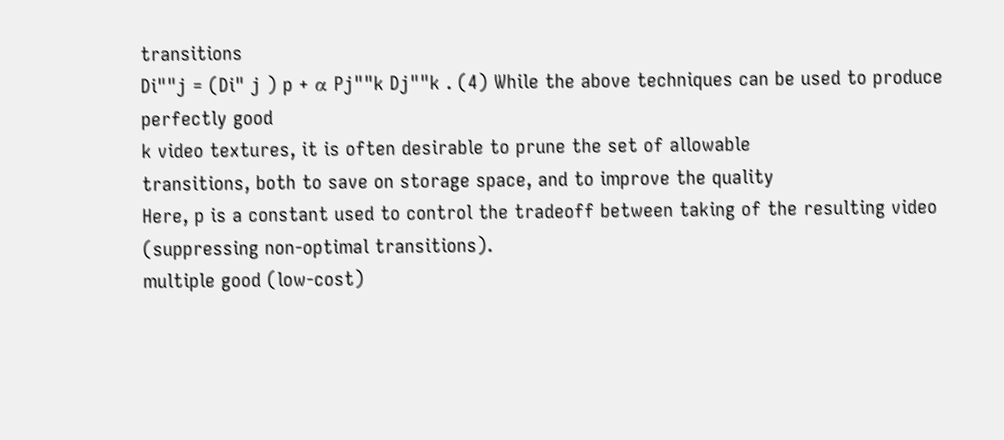transitions
Di""j = (Di" j ) p + α Pj""k Dj""k . (4) While the above techniques can be used to produce perfectly good
k video textures, it is often desirable to prune the set of allowable
transitions, both to save on storage space, and to improve the quality
Here, p is a constant used to control the tradeoff between taking of the resulting video (suppressing non-optimal transitions).
multiple good (low-cost)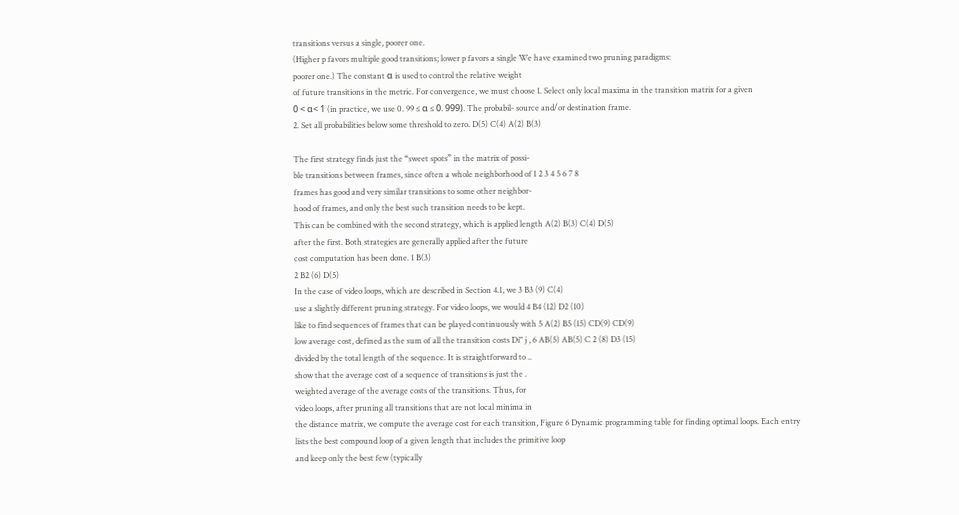transitions versus a single, poorer one.
(Higher p favors multiple good transitions; lower p favors a single We have examined two pruning paradigms:
poorer one.) The constant α is used to control the relative weight
of future transitions in the metric. For convergence, we must choose 1. Select only local maxima in the transition matrix for a given
0 < α< 1 (in practice, we use 0. 99 ≤ α ≤ 0. 999). The probabil- source and/or destination frame.
2. Set all probabilities below some threshold to zero. D(5) C(4) A(2) B(3)

The first strategy finds just the “sweet spots” in the matrix of possi-
ble transitions between frames, since often a whole neighborhood of 1 2 3 4 5 6 7 8
frames has good and very similar transitions to some other neighbor-
hood of frames, and only the best such transition needs to be kept.
This can be combined with the second strategy, which is applied length A(2) B(3) C(4) D(5)
after the first. Both strategies are generally applied after the future
cost computation has been done. 1 B(3)
2 B2 (6) D(5)
In the case of video loops, which are described in Section 4.1, we 3 B3 (9) C(4)
use a slightly different pruning strategy. For video loops, we would 4 B4 (12) D2 (10)
like to find sequences of frames that can be played continuously with 5 A(2) B5 (15) CD(9) CD(9)
low average cost, defined as the sum of all the transition costs Di" j , 6 AB(5) AB(5) C 2 (8) D3 (15)
divided by the total length of the sequence. It is straightforward to ..
show that the average cost of a sequence of transitions is just the .
weighted average of the average costs of the transitions. Thus, for
video loops, after pruning all transitions that are not local minima in
the distance matrix, we compute the average cost for each transition, Figure 6 Dynamic programming table for finding optimal loops. Each entry
lists the best compound loop of a given length that includes the primitive loop
and keep only the best few (typically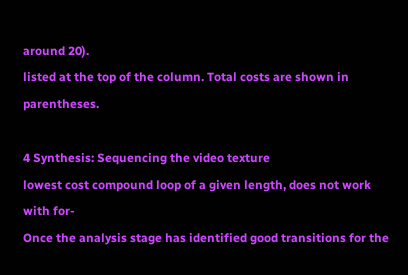around 20).
listed at the top of the column. Total costs are shown in parentheses.

4 Synthesis: Sequencing the video texture
lowest cost compound loop of a given length, does not work with for-
Once the analysis stage has identified good transitions for the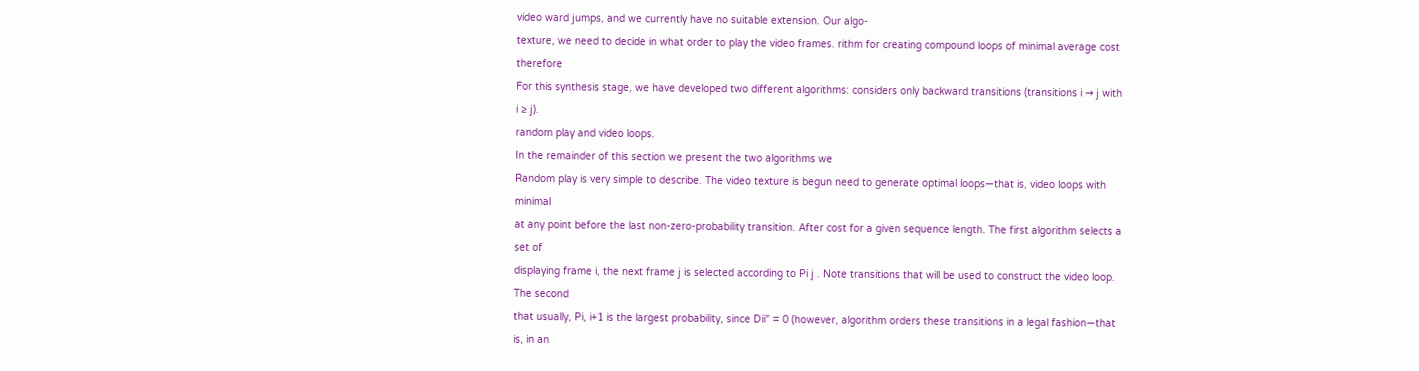video ward jumps, and we currently have no suitable extension. Our algo-
texture, we need to decide in what order to play the video frames. rithm for creating compound loops of minimal average cost therefore
For this synthesis stage, we have developed two different algorithms: considers only backward transitions (transitions i → j with i ≥ j).
random play and video loops.
In the remainder of this section we present the two algorithms we
Random play is very simple to describe. The video texture is begun need to generate optimal loops—that is, video loops with minimal
at any point before the last non-zero-probability transition. After cost for a given sequence length. The first algorithm selects a set of
displaying frame i, the next frame j is selected according to Pi j . Note transitions that will be used to construct the video loop. The second
that usually, Pi, i+1 is the largest probability, since Dii" = 0 (however, algorithm orders these transitions in a legal fashion—that is, in an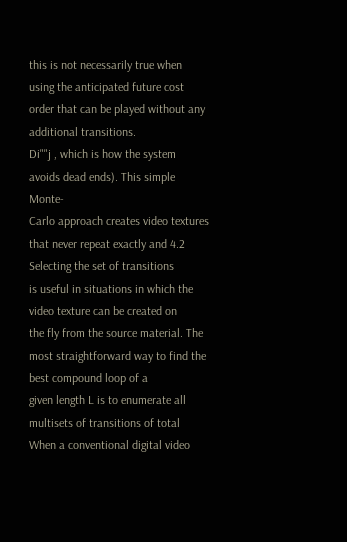this is not necessarily true when using the anticipated future cost order that can be played without any additional transitions.
Di""j , which is how the system avoids dead ends). This simple Monte-
Carlo approach creates video textures that never repeat exactly and 4.2 Selecting the set of transitions
is useful in situations in which the video texture can be created on
the fly from the source material. The most straightforward way to find the best compound loop of a
given length L is to enumerate all multisets of transitions of total
When a conventional digital video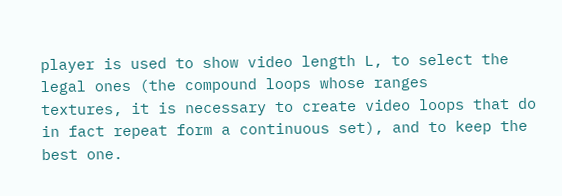player is used to show video length L, to select the legal ones (the compound loops whose ranges
textures, it is necessary to create video loops that do in fact repeat form a continuous set), and to keep the best one.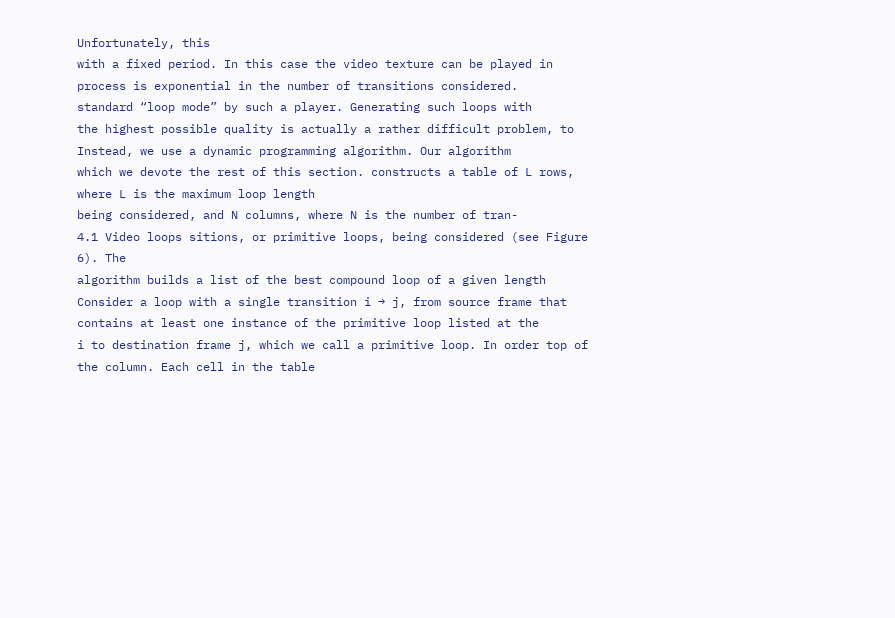Unfortunately, this
with a fixed period. In this case the video texture can be played in process is exponential in the number of transitions considered.
standard “loop mode” by such a player. Generating such loops with
the highest possible quality is actually a rather difficult problem, to Instead, we use a dynamic programming algorithm. Our algorithm
which we devote the rest of this section. constructs a table of L rows, where L is the maximum loop length
being considered, and N columns, where N is the number of tran-
4.1 Video loops sitions, or primitive loops, being considered (see Figure 6). The
algorithm builds a list of the best compound loop of a given length
Consider a loop with a single transition i → j, from source frame that contains at least one instance of the primitive loop listed at the
i to destination frame j, which we call a primitive loop. In order top of the column. Each cell in the table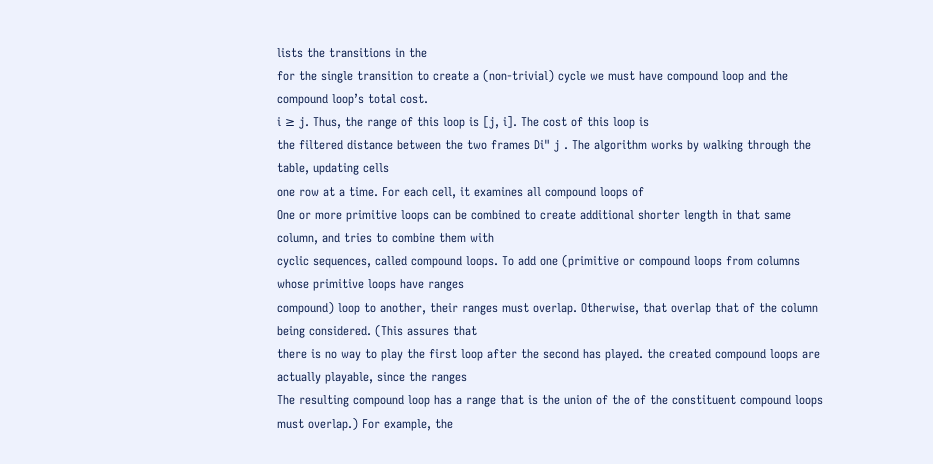lists the transitions in the
for the single transition to create a (non-trivial) cycle we must have compound loop and the compound loop’s total cost.
i ≥ j. Thus, the range of this loop is [j, i]. The cost of this loop is
the filtered distance between the two frames Di" j . The algorithm works by walking through the table, updating cells
one row at a time. For each cell, it examines all compound loops of
One or more primitive loops can be combined to create additional shorter length in that same column, and tries to combine them with
cyclic sequences, called compound loops. To add one (primitive or compound loops from columns whose primitive loops have ranges
compound) loop to another, their ranges must overlap. Otherwise, that overlap that of the column being considered. (This assures that
there is no way to play the first loop after the second has played. the created compound loops are actually playable, since the ranges
The resulting compound loop has a range that is the union of the of the constituent compound loops must overlap.) For example, the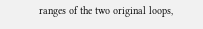ranges of the two original loops,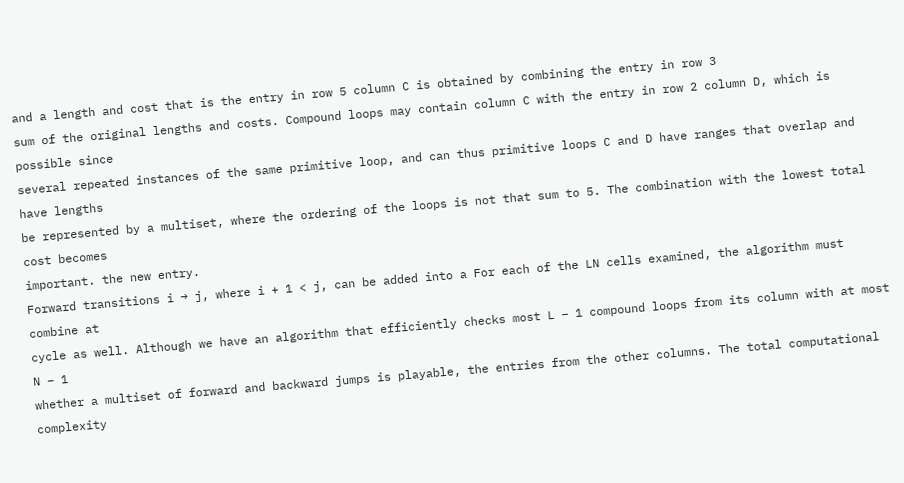and a length and cost that is the entry in row 5 column C is obtained by combining the entry in row 3
sum of the original lengths and costs. Compound loops may contain column C with the entry in row 2 column D, which is possible since
several repeated instances of the same primitive loop, and can thus primitive loops C and D have ranges that overlap and have lengths
be represented by a multiset, where the ordering of the loops is not that sum to 5. The combination with the lowest total cost becomes
important. the new entry.
Forward transitions i → j, where i + 1 < j, can be added into a For each of the LN cells examined, the algorithm must combine at
cycle as well. Although we have an algorithm that efficiently checks most L − 1 compound loops from its column with at most N − 1
whether a multiset of forward and backward jumps is playable, the entries from the other columns. The total computational complexity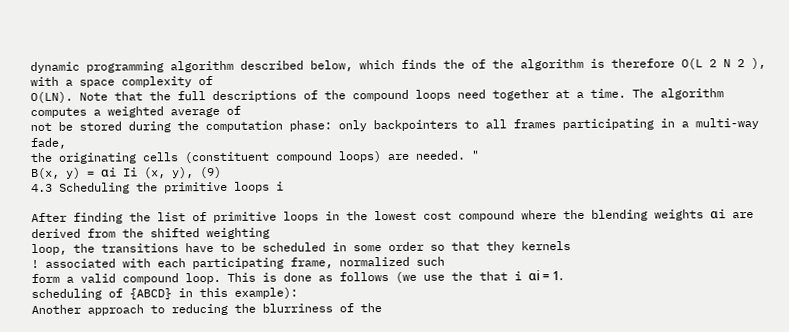dynamic programming algorithm described below, which finds the of the algorithm is therefore O(L 2 N 2 ), with a space complexity of
O(LN). Note that the full descriptions of the compound loops need together at a time. The algorithm computes a weighted average of
not be stored during the computation phase: only backpointers to all frames participating in a multi-way fade,
the originating cells (constituent compound loops) are needed. "
B(x, y) = αi Ii (x, y), (9)
4.3 Scheduling the primitive loops i

After finding the list of primitive loops in the lowest cost compound where the blending weights αi are derived from the shifted weighting
loop, the transitions have to be scheduled in some order so that they kernels
! associated with each participating frame, normalized such
form a valid compound loop. This is done as follows (we use the that i αi = 1.
scheduling of {ABCD} in this example):
Another approach to reducing the blurriness of the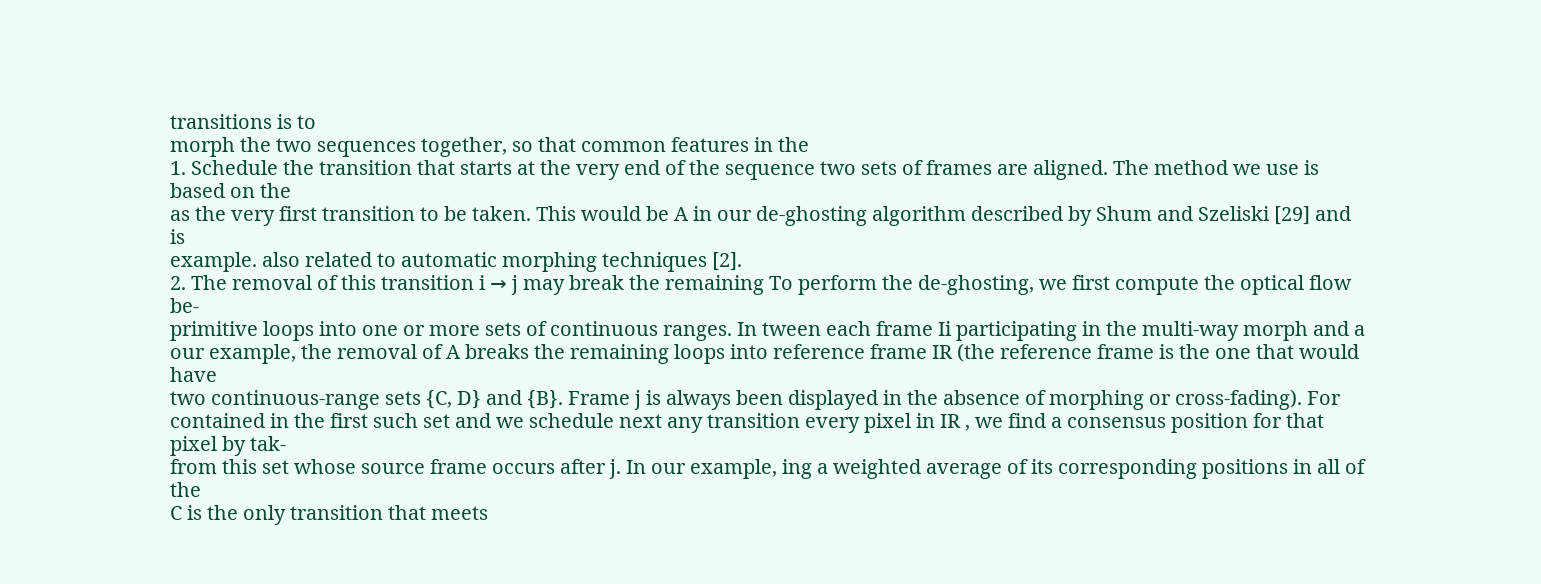transitions is to
morph the two sequences together, so that common features in the
1. Schedule the transition that starts at the very end of the sequence two sets of frames are aligned. The method we use is based on the
as the very first transition to be taken. This would be A in our de-ghosting algorithm described by Shum and Szeliski [29] and is
example. also related to automatic morphing techniques [2].
2. The removal of this transition i → j may break the remaining To perform the de-ghosting, we first compute the optical flow be-
primitive loops into one or more sets of continuous ranges. In tween each frame Ii participating in the multi-way morph and a
our example, the removal of A breaks the remaining loops into reference frame IR (the reference frame is the one that would have
two continuous-range sets {C, D} and {B}. Frame j is always been displayed in the absence of morphing or cross-fading). For
contained in the first such set and we schedule next any transition every pixel in IR , we find a consensus position for that pixel by tak-
from this set whose source frame occurs after j. In our example, ing a weighted average of its corresponding positions in all of the
C is the only transition that meets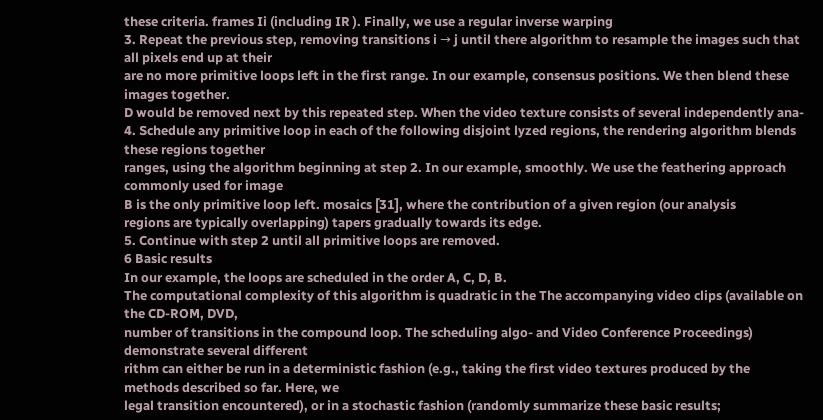these criteria. frames Ii (including IR ). Finally, we use a regular inverse warping
3. Repeat the previous step, removing transitions i → j until there algorithm to resample the images such that all pixels end up at their
are no more primitive loops left in the first range. In our example, consensus positions. We then blend these images together.
D would be removed next by this repeated step. When the video texture consists of several independently ana-
4. Schedule any primitive loop in each of the following disjoint lyzed regions, the rendering algorithm blends these regions together
ranges, using the algorithm beginning at step 2. In our example, smoothly. We use the feathering approach commonly used for image
B is the only primitive loop left. mosaics [31], where the contribution of a given region (our analysis
regions are typically overlapping) tapers gradually towards its edge.
5. Continue with step 2 until all primitive loops are removed.
6 Basic results
In our example, the loops are scheduled in the order A, C, D, B.
The computational complexity of this algorithm is quadratic in the The accompanying video clips (available on the CD-ROM, DVD,
number of transitions in the compound loop. The scheduling algo- and Video Conference Proceedings) demonstrate several different
rithm can either be run in a deterministic fashion (e.g., taking the first video textures produced by the methods described so far. Here, we
legal transition encountered), or in a stochastic fashion (randomly summarize these basic results;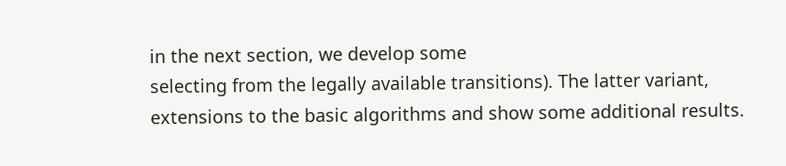in the next section, we develop some
selecting from the legally available transitions). The latter variant, extensions to the basic algorithms and show some additional results.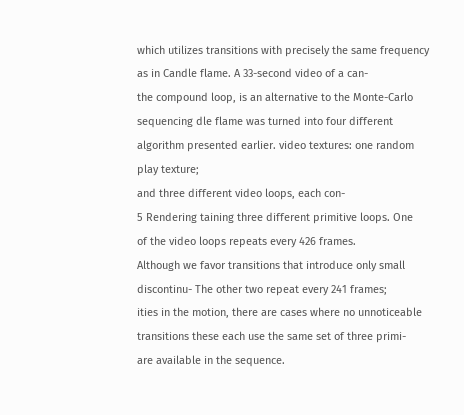which utilizes transitions with precisely the same frequency as in Candle flame. A 33-second video of a can-
the compound loop, is an alternative to the Monte-Carlo sequencing dle flame was turned into four different
algorithm presented earlier. video textures: one random play texture;
and three different video loops, each con-
5 Rendering taining three different primitive loops. One
of the video loops repeats every 426 frames.
Although we favor transitions that introduce only small discontinu- The other two repeat every 241 frames;
ities in the motion, there are cases where no unnoticeable transitions these each use the same set of three primi-
are available in the sequence.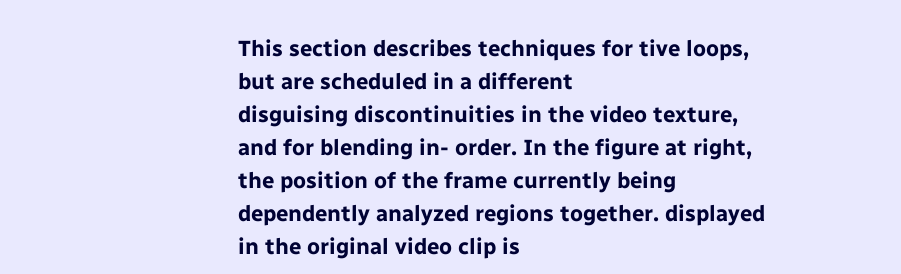This section describes techniques for tive loops, but are scheduled in a different
disguising discontinuities in the video texture, and for blending in- order. In the figure at right, the position of the frame currently being
dependently analyzed regions together. displayed in the original video clip is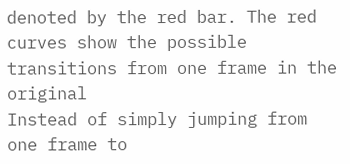denoted by the red bar. The red
curves show the possible transitions from one frame in the original
Instead of simply jumping from one frame to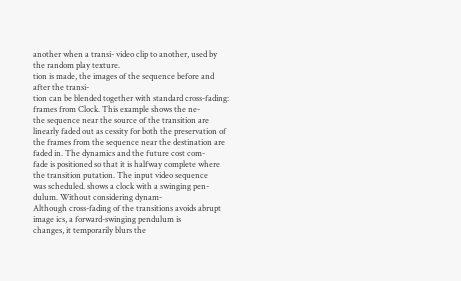another when a transi- video clip to another, used by the random play texture.
tion is made, the images of the sequence before and after the transi-
tion can be blended together with standard cross-fading: frames from Clock. This example shows the ne-
the sequence near the source of the transition are linearly faded out as cessity for both the preservation of
the frames from the sequence near the destination are faded in. The dynamics and the future cost com-
fade is positioned so that it is halfway complete where the transition putation. The input video sequence
was scheduled. shows a clock with a swinging pen-
dulum. Without considering dynam-
Although cross-fading of the transitions avoids abrupt image ics, a forward-swinging pendulum is
changes, it temporarily blurs the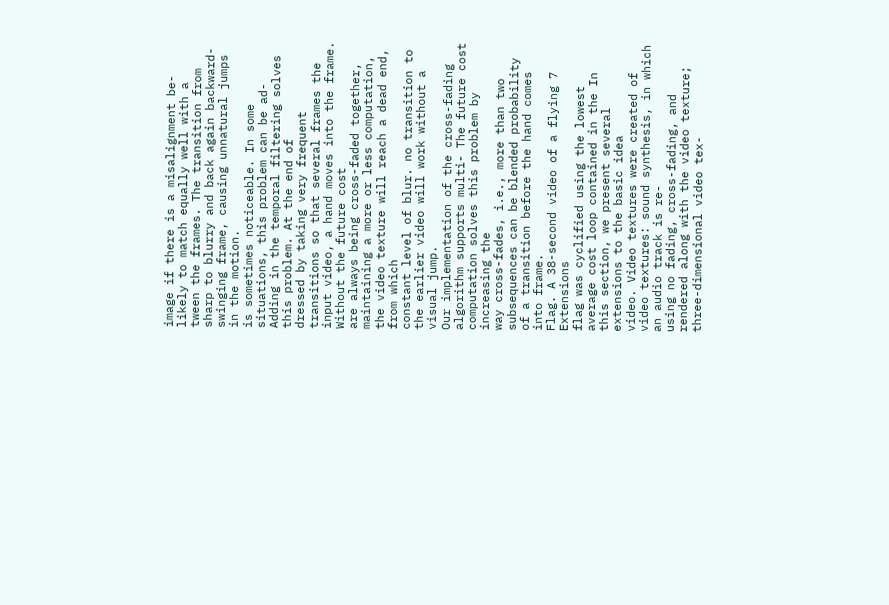image if there is a misalignment be- likely to match equally well with a
tween the frames. The transition from sharp to blurry and back again backward-swinging frame, causing unnatural jumps in the motion.
is sometimes noticeable. In some situations, this problem can be ad- Adding in the temporal filtering solves this problem. At the end of
dressed by taking very frequent transitions so that several frames the input video, a hand moves into the frame. Without the future cost
are always being cross-faded together, maintaining a more or less computation, the video texture will reach a dead end, from which
constant level of blur. no transition to the earlier video will work without a visual jump.
Our implementation of the cross-fading algorithm supports multi- The future cost computation solves this problem by increasing the
way cross-fades, i.e., more than two subsequences can be blended probability of a transition before the hand comes into frame.
Flag. A 38-second video of a flying 7 Extensions
flag was cyclified using the lowest
average cost loop contained in the In this section, we present several extensions to the basic idea
video. Video textures were created of video textures: sound synthesis, in which an audio track is re-
using no fading, cross-fading, and rendered along with the video texture; three-dimensional video tex-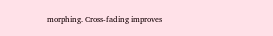morphing. Cross-fading improves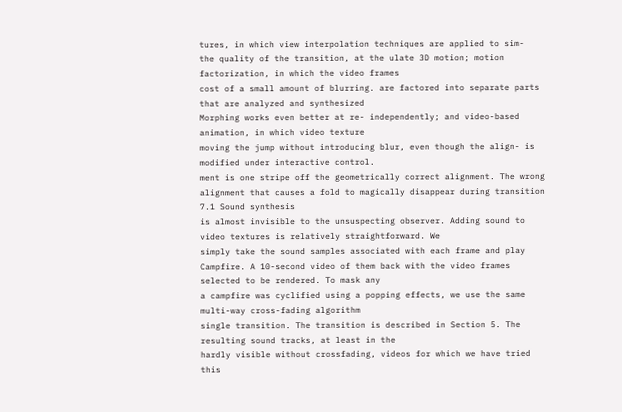tures, in which view interpolation techniques are applied to sim-
the quality of the transition, at the ulate 3D motion; motion factorization, in which the video frames
cost of a small amount of blurring. are factored into separate parts that are analyzed and synthesized
Morphing works even better at re- independently; and video-based animation, in which video texture
moving the jump without introducing blur, even though the align- is modified under interactive control.
ment is one stripe off the geometrically correct alignment. The wrong
alignment that causes a fold to magically disappear during transition 7.1 Sound synthesis
is almost invisible to the unsuspecting observer. Adding sound to video textures is relatively straightforward. We
simply take the sound samples associated with each frame and play
Campfire. A 10-second video of them back with the video frames selected to be rendered. To mask any
a campfire was cyclified using a popping effects, we use the same multi-way cross-fading algorithm
single transition. The transition is described in Section 5. The resulting sound tracks, at least in the
hardly visible without crossfading, videos for which we have tried this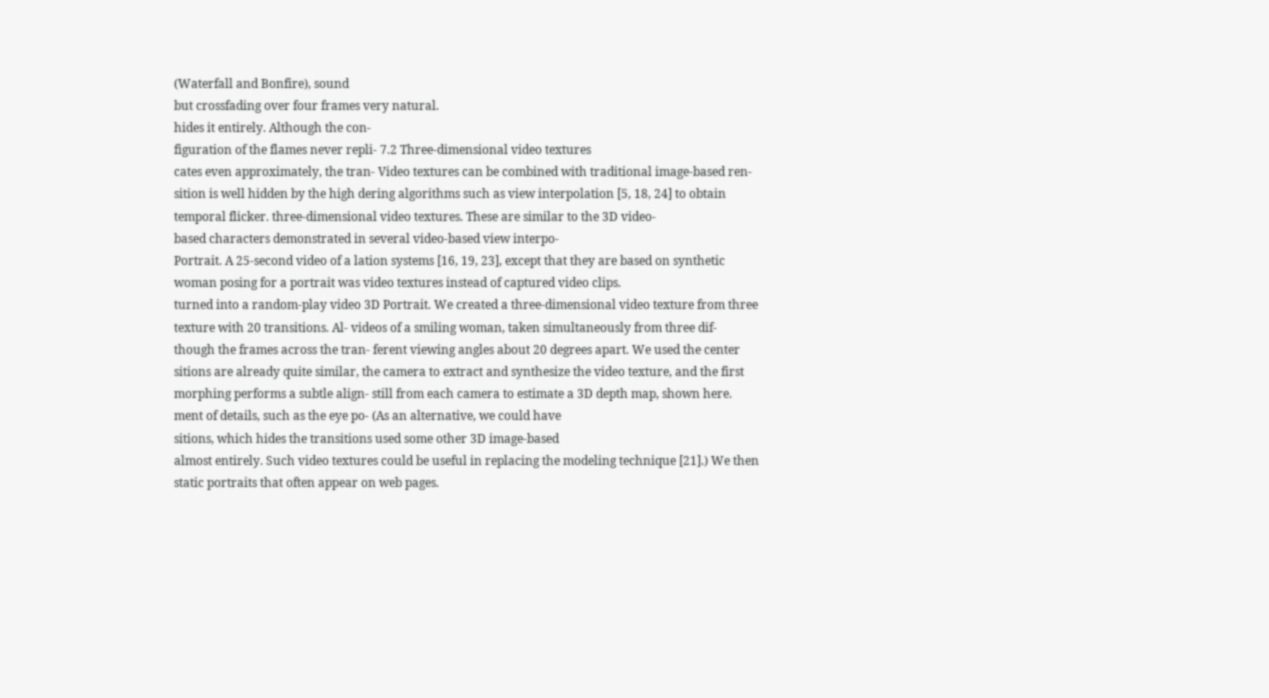(Waterfall and Bonfire), sound
but crossfading over four frames very natural.
hides it entirely. Although the con-
figuration of the flames never repli- 7.2 Three-dimensional video textures
cates even approximately, the tran- Video textures can be combined with traditional image-based ren-
sition is well hidden by the high dering algorithms such as view interpolation [5, 18, 24] to obtain
temporal flicker. three-dimensional video textures. These are similar to the 3D video-
based characters demonstrated in several video-based view interpo-
Portrait. A 25-second video of a lation systems [16, 19, 23], except that they are based on synthetic
woman posing for a portrait was video textures instead of captured video clips.
turned into a random-play video 3D Portrait. We created a three-dimensional video texture from three
texture with 20 transitions. Al- videos of a smiling woman, taken simultaneously from three dif-
though the frames across the tran- ferent viewing angles about 20 degrees apart. We used the center
sitions are already quite similar, the camera to extract and synthesize the video texture, and the first
morphing performs a subtle align- still from each camera to estimate a 3D depth map, shown here.
ment of details, such as the eye po- (As an alternative, we could have
sitions, which hides the transitions used some other 3D image-based
almost entirely. Such video textures could be useful in replacing the modeling technique [21].) We then
static portraits that often appear on web pages.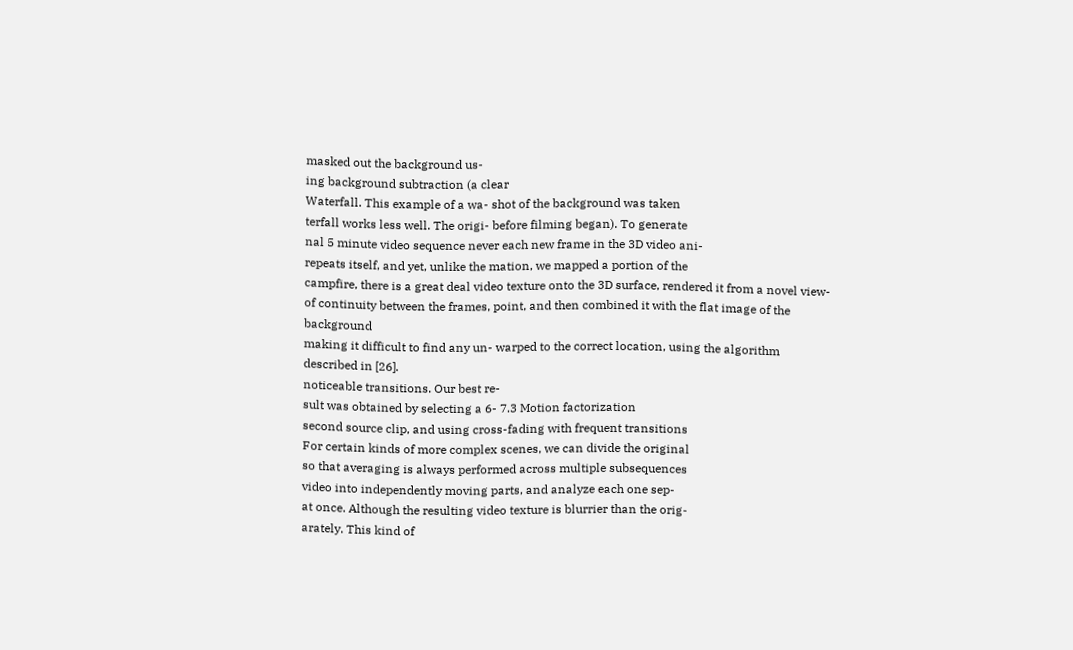masked out the background us-
ing background subtraction (a clear
Waterfall. This example of a wa- shot of the background was taken
terfall works less well. The origi- before filming began). To generate
nal 5 minute video sequence never each new frame in the 3D video ani-
repeats itself, and yet, unlike the mation, we mapped a portion of the
campfire, there is a great deal video texture onto the 3D surface, rendered it from a novel view-
of continuity between the frames, point, and then combined it with the flat image of the background
making it difficult to find any un- warped to the correct location, using the algorithm described in [26].
noticeable transitions. Our best re-
sult was obtained by selecting a 6- 7.3 Motion factorization
second source clip, and using cross-fading with frequent transitions
For certain kinds of more complex scenes, we can divide the original
so that averaging is always performed across multiple subsequences
video into independently moving parts, and analyze each one sep-
at once. Although the resulting video texture is blurrier than the orig-
arately. This kind of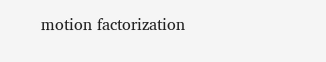motion factorization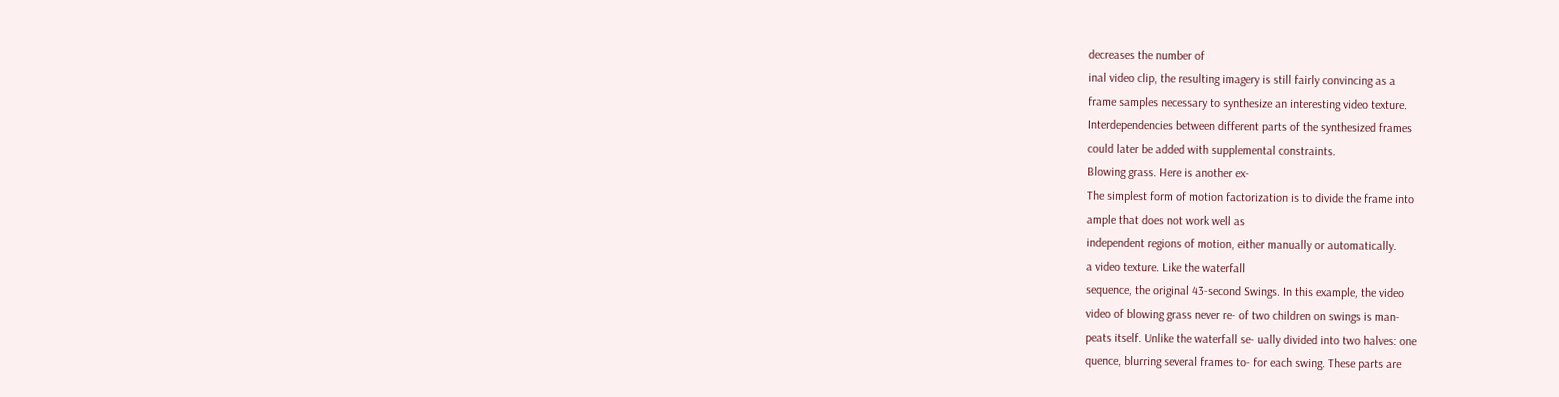decreases the number of
inal video clip, the resulting imagery is still fairly convincing as a
frame samples necessary to synthesize an interesting video texture.
Interdependencies between different parts of the synthesized frames
could later be added with supplemental constraints.
Blowing grass. Here is another ex-
The simplest form of motion factorization is to divide the frame into
ample that does not work well as
independent regions of motion, either manually or automatically.
a video texture. Like the waterfall
sequence, the original 43-second Swings. In this example, the video
video of blowing grass never re- of two children on swings is man-
peats itself. Unlike the waterfall se- ually divided into two halves: one
quence, blurring several frames to- for each swing. These parts are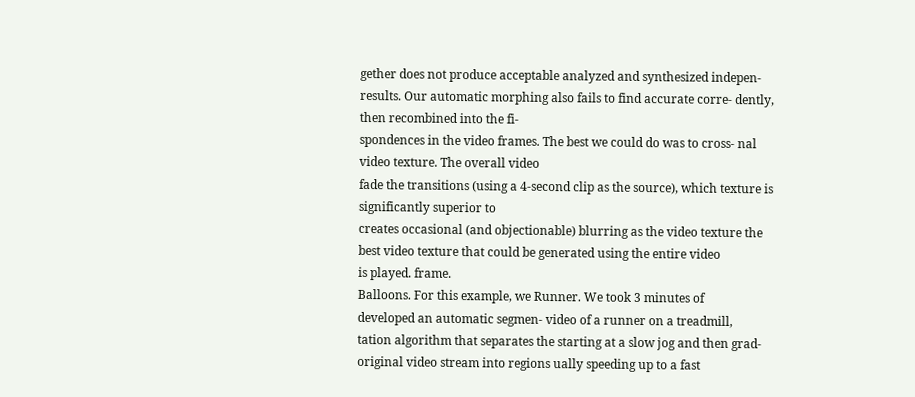gether does not produce acceptable analyzed and synthesized indepen-
results. Our automatic morphing also fails to find accurate corre- dently, then recombined into the fi-
spondences in the video frames. The best we could do was to cross- nal video texture. The overall video
fade the transitions (using a 4-second clip as the source), which texture is significantly superior to
creates occasional (and objectionable) blurring as the video texture the best video texture that could be generated using the entire video
is played. frame.
Balloons. For this example, we Runner. We took 3 minutes of
developed an automatic segmen- video of a runner on a treadmill,
tation algorithm that separates the starting at a slow jog and then grad-
original video stream into regions ually speeding up to a fast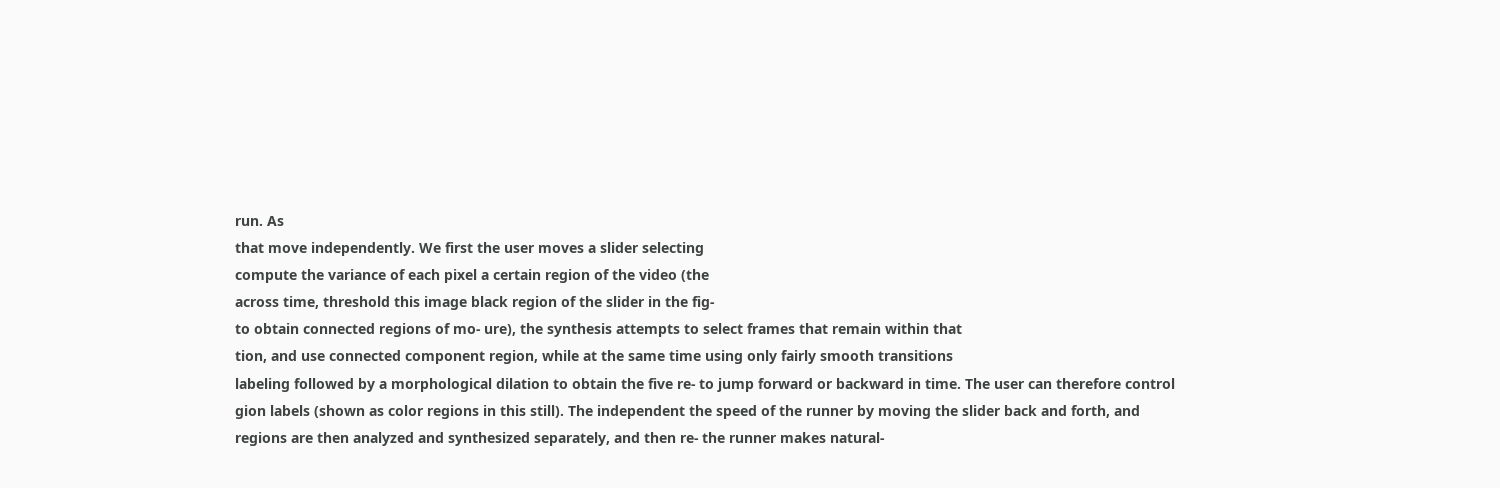run. As
that move independently. We first the user moves a slider selecting
compute the variance of each pixel a certain region of the video (the
across time, threshold this image black region of the slider in the fig-
to obtain connected regions of mo- ure), the synthesis attempts to select frames that remain within that
tion, and use connected component region, while at the same time using only fairly smooth transitions
labeling followed by a morphological dilation to obtain the five re- to jump forward or backward in time. The user can therefore control
gion labels (shown as color regions in this still). The independent the speed of the runner by moving the slider back and forth, and
regions are then analyzed and synthesized separately, and then re- the runner makes natural-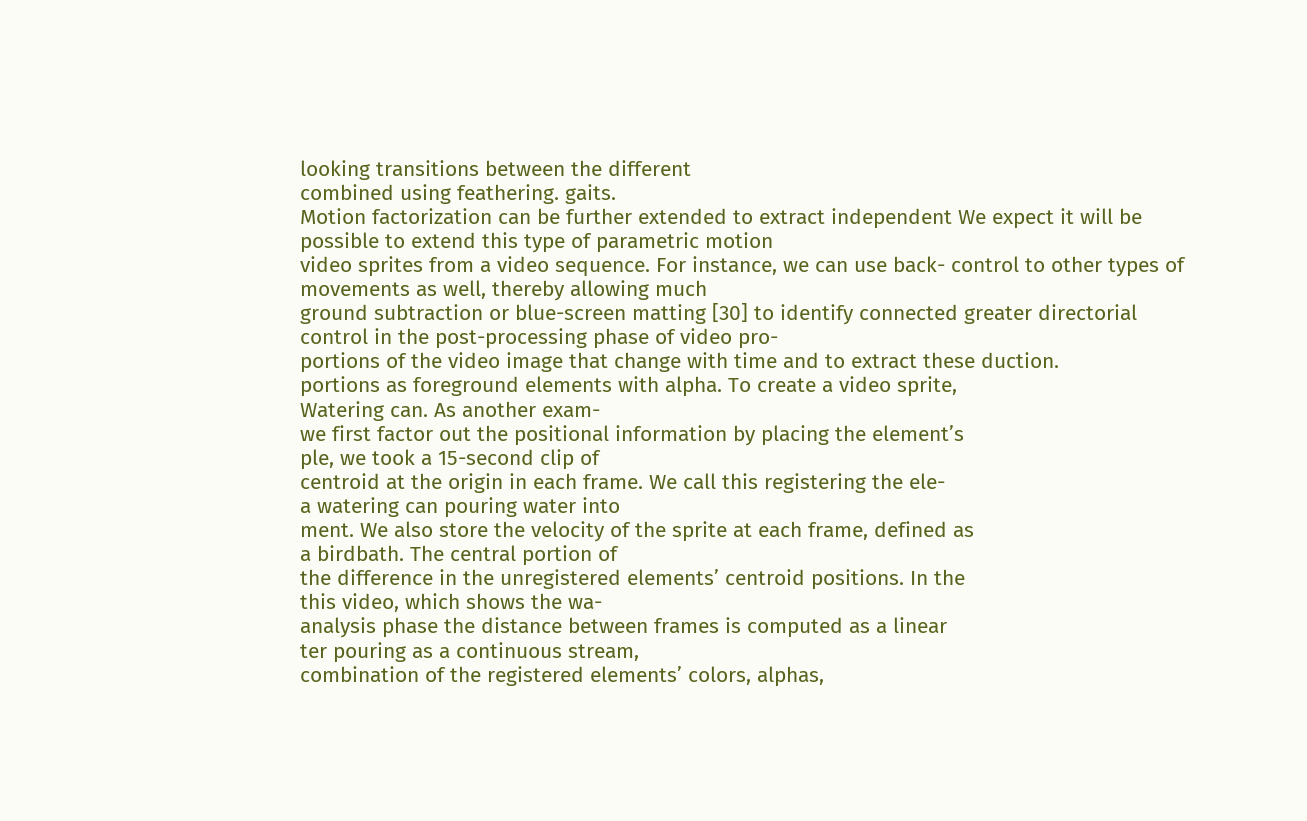looking transitions between the different
combined using feathering. gaits.
Motion factorization can be further extended to extract independent We expect it will be possible to extend this type of parametric motion
video sprites from a video sequence. For instance, we can use back- control to other types of movements as well, thereby allowing much
ground subtraction or blue-screen matting [30] to identify connected greater directorial control in the post-processing phase of video pro-
portions of the video image that change with time and to extract these duction.
portions as foreground elements with alpha. To create a video sprite,
Watering can. As another exam-
we first factor out the positional information by placing the element’s
ple, we took a 15-second clip of
centroid at the origin in each frame. We call this registering the ele-
a watering can pouring water into
ment. We also store the velocity of the sprite at each frame, defined as
a birdbath. The central portion of
the difference in the unregistered elements’ centroid positions. In the
this video, which shows the wa-
analysis phase the distance between frames is computed as a linear
ter pouring as a continuous stream,
combination of the registered elements’ colors, alphas,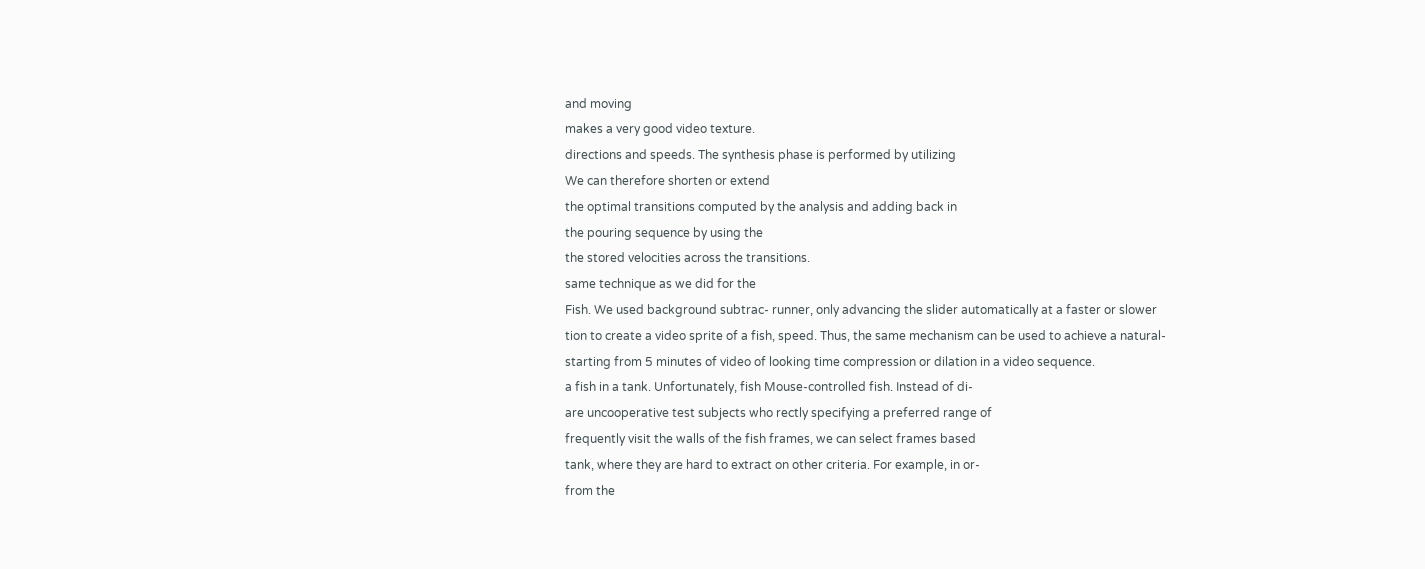and moving
makes a very good video texture.
directions and speeds. The synthesis phase is performed by utilizing
We can therefore shorten or extend
the optimal transitions computed by the analysis and adding back in
the pouring sequence by using the
the stored velocities across the transitions.
same technique as we did for the
Fish. We used background subtrac- runner, only advancing the slider automatically at a faster or slower
tion to create a video sprite of a fish, speed. Thus, the same mechanism can be used to achieve a natural-
starting from 5 minutes of video of looking time compression or dilation in a video sequence.
a fish in a tank. Unfortunately, fish Mouse-controlled fish. Instead of di-
are uncooperative test subjects who rectly specifying a preferred range of
frequently visit the walls of the fish frames, we can select frames based
tank, where they are hard to extract on other criteria. For example, in or-
from the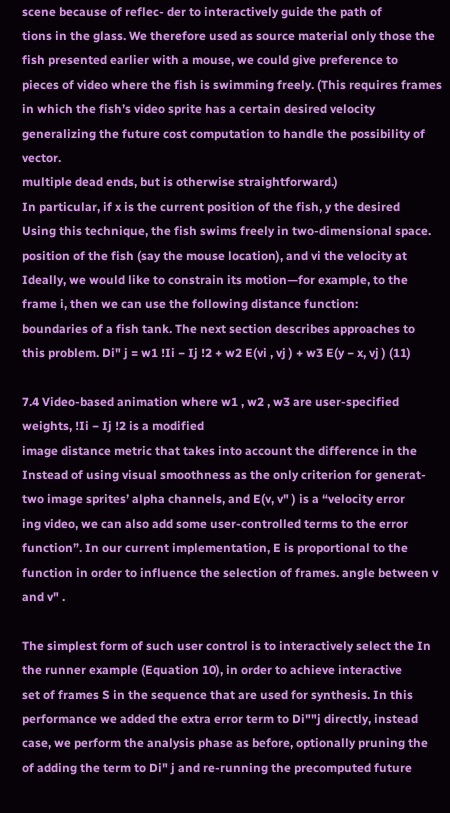scene because of reflec- der to interactively guide the path of
tions in the glass. We therefore used as source material only those the fish presented earlier with a mouse, we could give preference to
pieces of video where the fish is swimming freely. (This requires frames in which the fish’s video sprite has a certain desired velocity
generalizing the future cost computation to handle the possibility of vector.
multiple dead ends, but is otherwise straightforward.)
In particular, if x is the current position of the fish, y the desired
Using this technique, the fish swims freely in two-dimensional space. position of the fish (say the mouse location), and vi the velocity at
Ideally, we would like to constrain its motion—for example, to the frame i, then we can use the following distance function:
boundaries of a fish tank. The next section describes approaches to
this problem. Di" j = w1 !Ii − Ij !2 + w2 E(vi , vj ) + w3 E(y − x, vj ) (11)

7.4 Video-based animation where w1 , w2 , w3 are user-specified weights, !Ii − Ij !2 is a modified
image distance metric that takes into account the difference in the
Instead of using visual smoothness as the only criterion for generat- two image sprites’ alpha channels, and E(v, v" ) is a “velocity error
ing video, we can also add some user-controlled terms to the error function”. In our current implementation, E is proportional to the
function in order to influence the selection of frames. angle between v and v" .

The simplest form of such user control is to interactively select the In the runner example (Equation 10), in order to achieve interactive
set of frames S in the sequence that are used for synthesis. In this performance we added the extra error term to Di""j directly, instead
case, we perform the analysis phase as before, optionally pruning the of adding the term to Di" j and re-running the precomputed future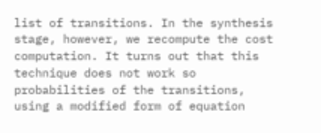list of transitions. In the synthesis stage, however, we recompute the cost computation. It turns out that this technique does not work so
probabilities of the transitions, using a modified form of equation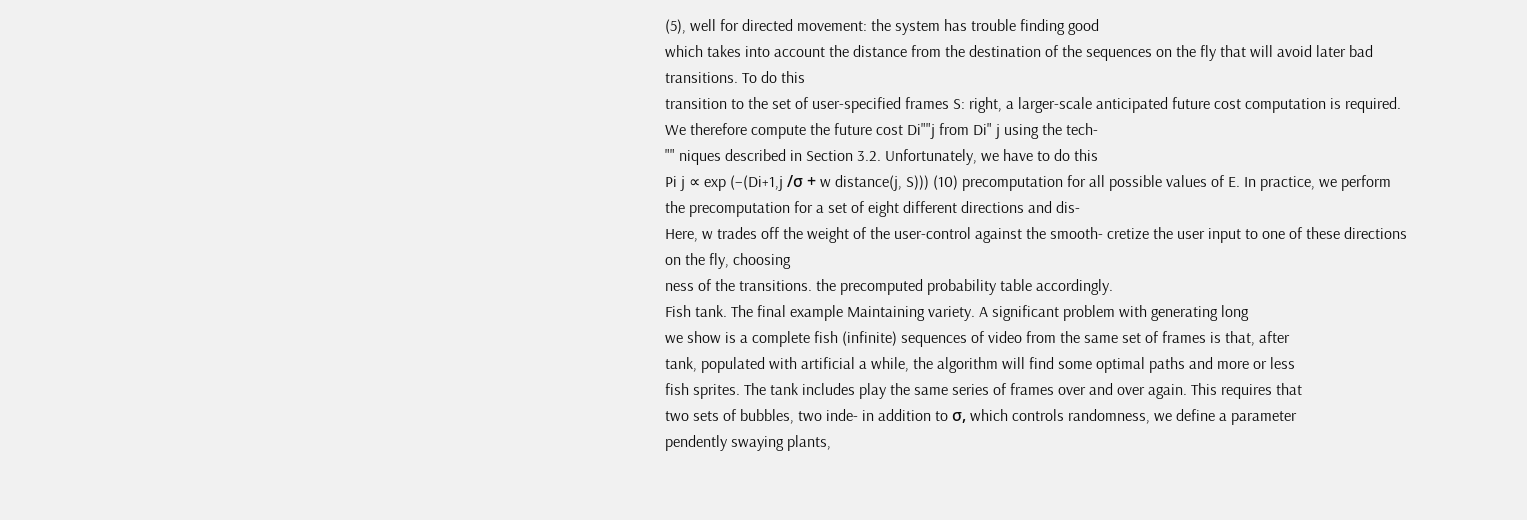(5), well for directed movement: the system has trouble finding good
which takes into account the distance from the destination of the sequences on the fly that will avoid later bad transitions. To do this
transition to the set of user-specified frames S: right, a larger-scale anticipated future cost computation is required.
We therefore compute the future cost Di""j from Di" j using the tech-
"" niques described in Section 3.2. Unfortunately, we have to do this
Pi j ∝ exp (−(Di+1,j /σ + w distance(j, S))) (10) precomputation for all possible values of E. In practice, we perform
the precomputation for a set of eight different directions and dis-
Here, w trades off the weight of the user-control against the smooth- cretize the user input to one of these directions on the fly, choosing
ness of the transitions. the precomputed probability table accordingly.
Fish tank. The final example Maintaining variety. A significant problem with generating long
we show is a complete fish (infinite) sequences of video from the same set of frames is that, after
tank, populated with artificial a while, the algorithm will find some optimal paths and more or less
fish sprites. The tank includes play the same series of frames over and over again. This requires that
two sets of bubbles, two inde- in addition to σ, which controls randomness, we define a parameter
pendently swaying plants,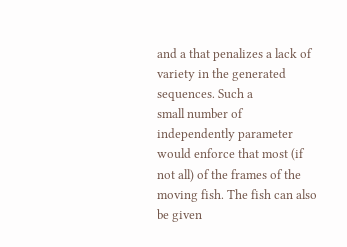and a that penalizes a lack of variety in the generated sequences. Such a
small number of independently parameter would enforce that most (if not all) of the frames of the
moving fish. The fish can also be given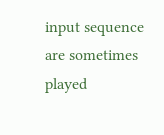input sequence are sometimes played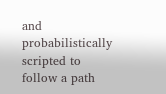and probabilistically
scripted to follow a path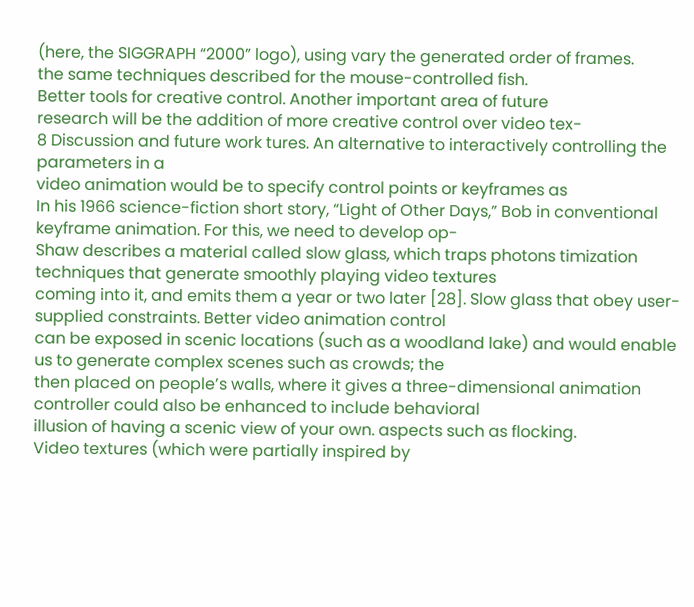(here, the SIGGRAPH “2000” logo), using vary the generated order of frames.
the same techniques described for the mouse-controlled fish.
Better tools for creative control. Another important area of future
research will be the addition of more creative control over video tex-
8 Discussion and future work tures. An alternative to interactively controlling the parameters in a
video animation would be to specify control points or keyframes as
In his 1966 science-fiction short story, “Light of Other Days,” Bob in conventional keyframe animation. For this, we need to develop op-
Shaw describes a material called slow glass, which traps photons timization techniques that generate smoothly playing video textures
coming into it, and emits them a year or two later [28]. Slow glass that obey user-supplied constraints. Better video animation control
can be exposed in scenic locations (such as a woodland lake) and would enable us to generate complex scenes such as crowds; the
then placed on people’s walls, where it gives a three-dimensional animation controller could also be enhanced to include behavioral
illusion of having a scenic view of your own. aspects such as flocking.
Video textures (which were partially inspired by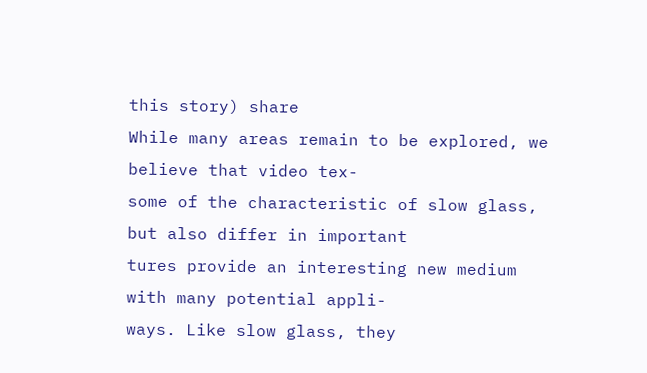this story) share
While many areas remain to be explored, we believe that video tex-
some of the characteristic of slow glass, but also differ in important
tures provide an interesting new medium with many potential appli-
ways. Like slow glass, they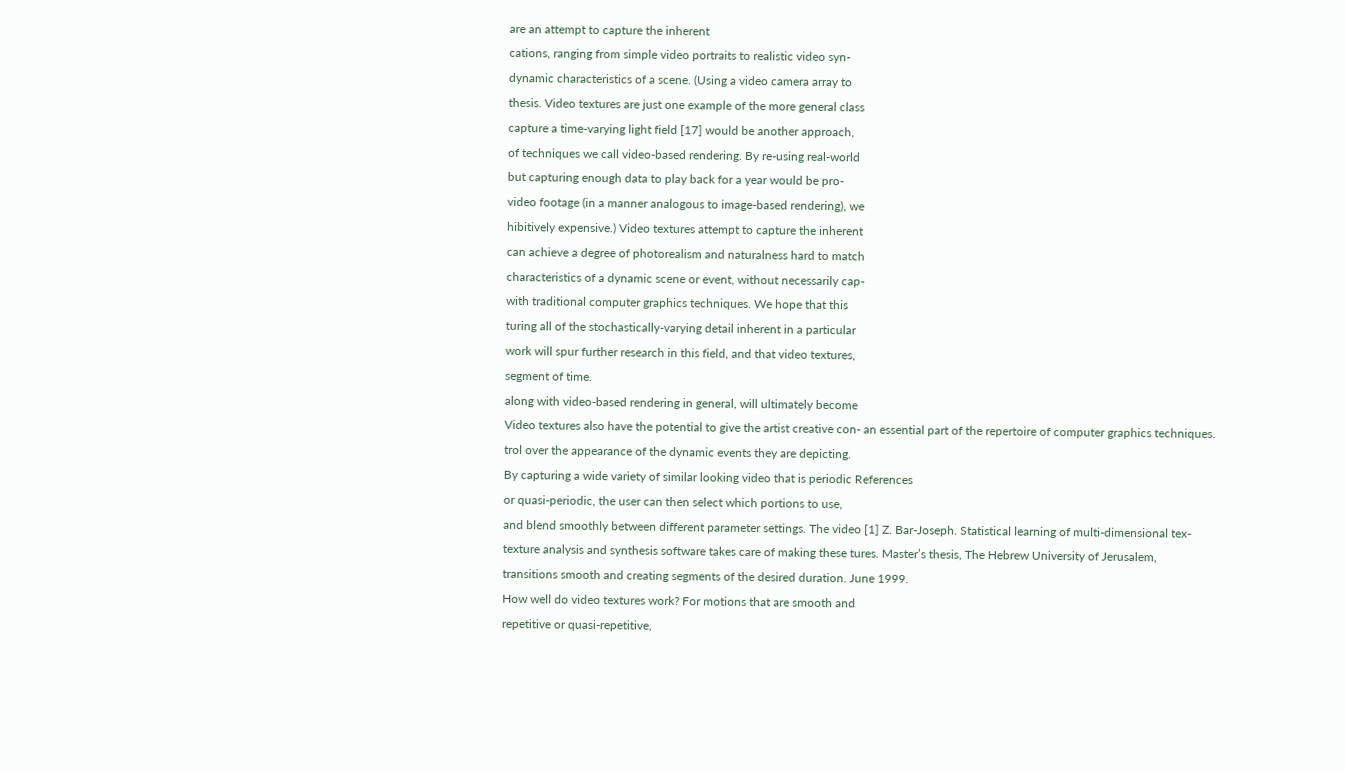are an attempt to capture the inherent
cations, ranging from simple video portraits to realistic video syn-
dynamic characteristics of a scene. (Using a video camera array to
thesis. Video textures are just one example of the more general class
capture a time-varying light field [17] would be another approach,
of techniques we call video-based rendering. By re-using real-world
but capturing enough data to play back for a year would be pro-
video footage (in a manner analogous to image-based rendering), we
hibitively expensive.) Video textures attempt to capture the inherent
can achieve a degree of photorealism and naturalness hard to match
characteristics of a dynamic scene or event, without necessarily cap-
with traditional computer graphics techniques. We hope that this
turing all of the stochastically-varying detail inherent in a particular
work will spur further research in this field, and that video textures,
segment of time.
along with video-based rendering in general, will ultimately become
Video textures also have the potential to give the artist creative con- an essential part of the repertoire of computer graphics techniques.
trol over the appearance of the dynamic events they are depicting.
By capturing a wide variety of similar looking video that is periodic References
or quasi-periodic, the user can then select which portions to use,
and blend smoothly between different parameter settings. The video [1] Z. Bar-Joseph. Statistical learning of multi-dimensional tex-
texture analysis and synthesis software takes care of making these tures. Master’s thesis, The Hebrew University of Jerusalem,
transitions smooth and creating segments of the desired duration. June 1999.
How well do video textures work? For motions that are smooth and
repetitive or quasi-repetitive,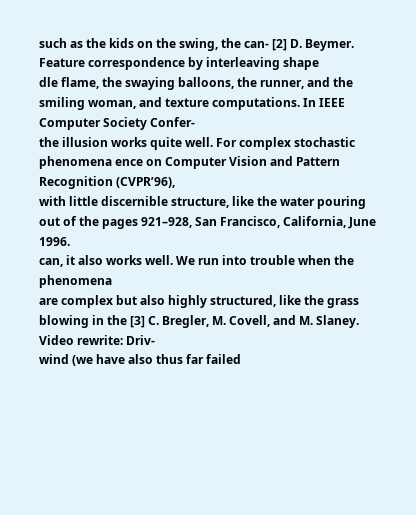such as the kids on the swing, the can- [2] D. Beymer. Feature correspondence by interleaving shape
dle flame, the swaying balloons, the runner, and the smiling woman, and texture computations. In IEEE Computer Society Confer-
the illusion works quite well. For complex stochastic phenomena ence on Computer Vision and Pattern Recognition (CVPR’96),
with little discernible structure, like the water pouring out of the pages 921–928, San Francisco, California, June 1996.
can, it also works well. We run into trouble when the phenomena
are complex but also highly structured, like the grass blowing in the [3] C. Bregler, M. Covell, and M. Slaney. Video rewrite: Driv-
wind (we have also thus far failed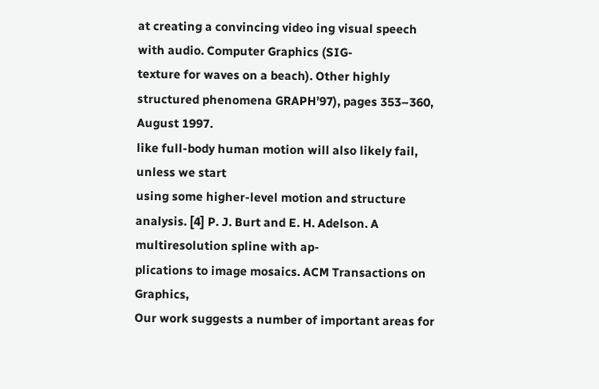at creating a convincing video ing visual speech with audio. Computer Graphics (SIG-
texture for waves on a beach). Other highly structured phenomena GRAPH’97), pages 353–360, August 1997.
like full-body human motion will also likely fail, unless we start
using some higher-level motion and structure analysis. [4] P. J. Burt and E. H. Adelson. A multiresolution spline with ap-
plications to image mosaics. ACM Transactions on Graphics,
Our work suggests a number of important areas for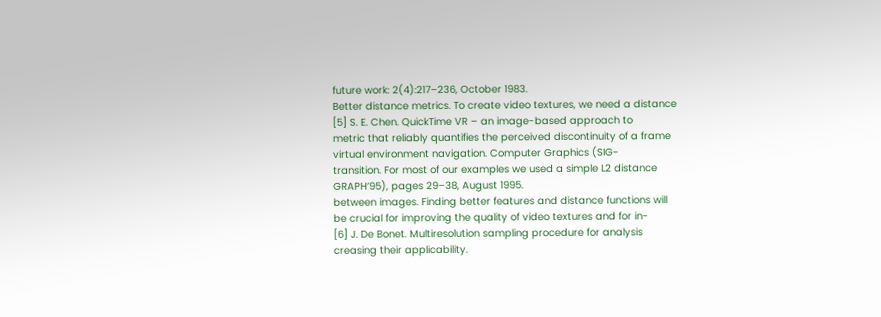future work: 2(4):217–236, October 1983.
Better distance metrics. To create video textures, we need a distance
[5] S. E. Chen. QuickTime VR – an image-based approach to
metric that reliably quantifies the perceived discontinuity of a frame
virtual environment navigation. Computer Graphics (SIG-
transition. For most of our examples we used a simple L2 distance
GRAPH’95), pages 29–38, August 1995.
between images. Finding better features and distance functions will
be crucial for improving the quality of video textures and for in-
[6] J. De Bonet. Multiresolution sampling procedure for analysis
creasing their applicability.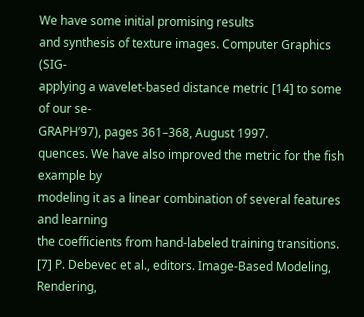We have some initial promising results
and synthesis of texture images. Computer Graphics (SIG-
applying a wavelet-based distance metric [14] to some of our se-
GRAPH’97), pages 361–368, August 1997.
quences. We have also improved the metric for the fish example by
modeling it as a linear combination of several features and learning
the coefficients from hand-labeled training transitions. [7] P. Debevec et al., editors. Image-Based Modeling, Rendering,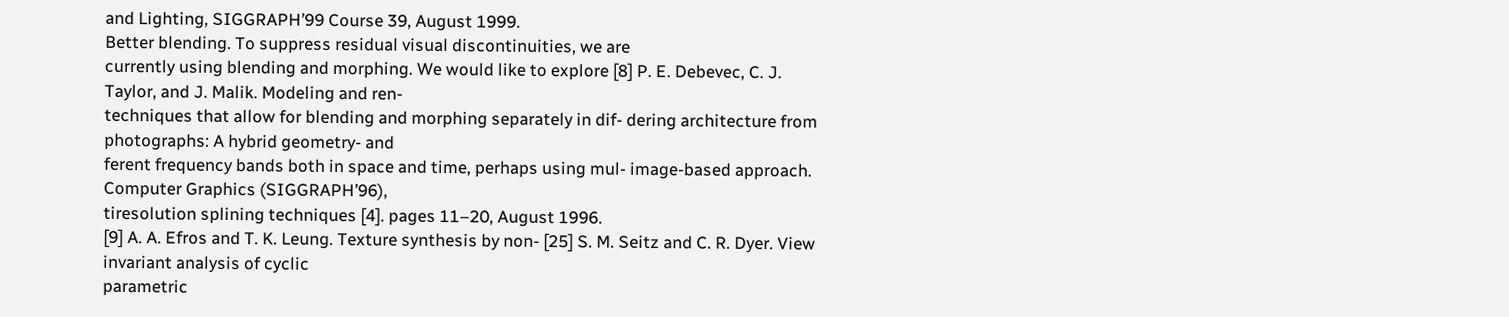and Lighting, SIGGRAPH’99 Course 39, August 1999.
Better blending. To suppress residual visual discontinuities, we are
currently using blending and morphing. We would like to explore [8] P. E. Debevec, C. J. Taylor, and J. Malik. Modeling and ren-
techniques that allow for blending and morphing separately in dif- dering architecture from photographs: A hybrid geometry- and
ferent frequency bands both in space and time, perhaps using mul- image-based approach. Computer Graphics (SIGGRAPH’96),
tiresolution splining techniques [4]. pages 11–20, August 1996.
[9] A. A. Efros and T. K. Leung. Texture synthesis by non- [25] S. M. Seitz and C. R. Dyer. View invariant analysis of cyclic
parametric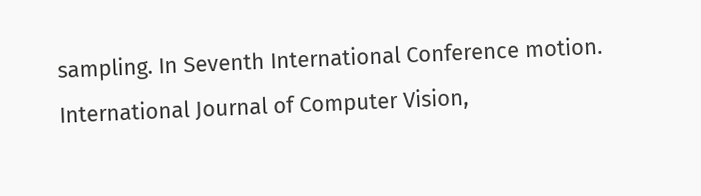sampling. In Seventh International Conference motion. International Journal of Computer Vision,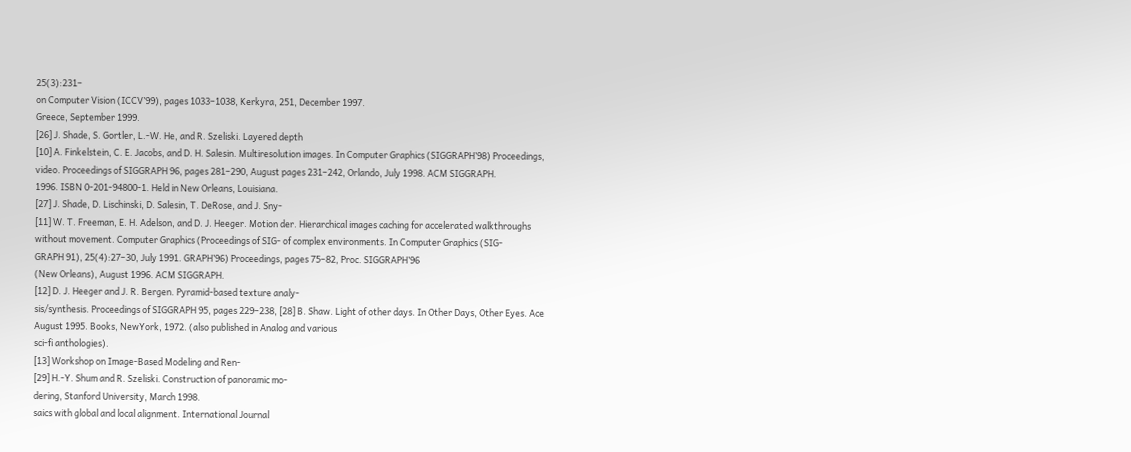25(3):231–
on Computer Vision (ICCV’99), pages 1033–1038, Kerkyra, 251, December 1997.
Greece, September 1999.
[26] J. Shade, S. Gortler, L.-W. He, and R. Szeliski. Layered depth
[10] A. Finkelstein, C. E. Jacobs, and D. H. Salesin. Multiresolution images. In Computer Graphics (SIGGRAPH’98) Proceedings,
video. Proceedings of SIGGRAPH 96, pages 281–290, August pages 231–242, Orlando, July 1998. ACM SIGGRAPH.
1996. ISBN 0-201-94800-1. Held in New Orleans, Louisiana.
[27] J. Shade, D. Lischinski, D. Salesin, T. DeRose, and J. Sny-
[11] W. T. Freeman, E. H. Adelson, and D. J. Heeger. Motion der. Hierarchical images caching for accelerated walkthroughs
without movement. Computer Graphics (Proceedings of SIG- of complex environments. In Computer Graphics (SIG-
GRAPH 91), 25(4):27–30, July 1991. GRAPH’96) Proceedings, pages 75–82, Proc. SIGGRAPH’96
(New Orleans), August 1996. ACM SIGGRAPH.
[12] D. J. Heeger and J. R. Bergen. Pyramid-based texture analy-
sis/synthesis. Proceedings of SIGGRAPH 95, pages 229–238, [28] B. Shaw. Light of other days. In Other Days, Other Eyes. Ace
August 1995. Books, NewYork, 1972. (also published in Analog and various
sci-fi anthologies).
[13] Workshop on Image-Based Modeling and Ren-
[29] H.-Y. Shum and R. Szeliski. Construction of panoramic mo-
dering, Stanford University, March 1998.
saics with global and local alignment. International Journal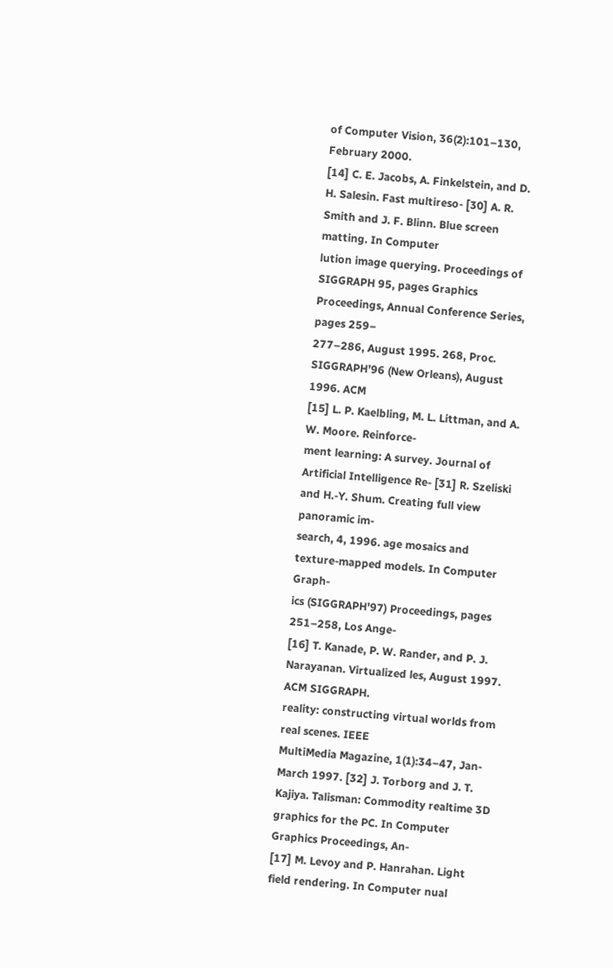of Computer Vision, 36(2):101–130, February 2000.
[14] C. E. Jacobs, A. Finkelstein, and D. H. Salesin. Fast multireso- [30] A. R. Smith and J. F. Blinn. Blue screen matting. In Computer
lution image querying. Proceedings of SIGGRAPH 95, pages Graphics Proceedings, Annual Conference Series, pages 259–
277–286, August 1995. 268, Proc. SIGGRAPH’96 (New Orleans), August 1996. ACM
[15] L. P. Kaelbling, M. L. Littman, and A. W. Moore. Reinforce-
ment learning: A survey. Journal of Artificial Intelligence Re- [31] R. Szeliski and H.-Y. Shum. Creating full view panoramic im-
search, 4, 1996. age mosaics and texture-mapped models. In Computer Graph-
ics (SIGGRAPH’97) Proceedings, pages 251–258, Los Ange-
[16] T. Kanade, P. W. Rander, and P. J. Narayanan. Virtualized les, August 1997. ACM SIGGRAPH.
reality: constructing virtual worlds from real scenes. IEEE
MultiMedia Magazine, 1(1):34–47, Jan-March 1997. [32] J. Torborg and J. T. Kajiya. Talisman: Commodity realtime 3D
graphics for the PC. In Computer Graphics Proceedings, An-
[17] M. Levoy and P. Hanrahan. Light field rendering. In Computer nual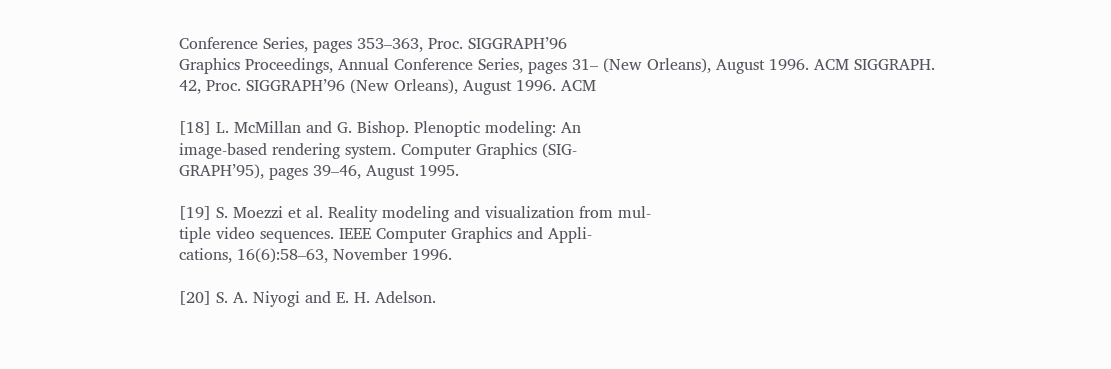Conference Series, pages 353–363, Proc. SIGGRAPH’96
Graphics Proceedings, Annual Conference Series, pages 31– (New Orleans), August 1996. ACM SIGGRAPH.
42, Proc. SIGGRAPH’96 (New Orleans), August 1996. ACM

[18] L. McMillan and G. Bishop. Plenoptic modeling: An
image-based rendering system. Computer Graphics (SIG-
GRAPH’95), pages 39–46, August 1995.

[19] S. Moezzi et al. Reality modeling and visualization from mul-
tiple video sequences. IEEE Computer Graphics and Appli-
cations, 16(6):58–63, November 1996.

[20] S. A. Niyogi and E. H. Adelson.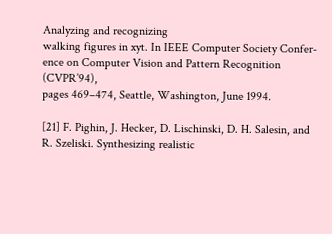Analyzing and recognizing
walking figures in xyt. In IEEE Computer Society Confer-
ence on Computer Vision and Pattern Recognition (CVPR’94),
pages 469–474, Seattle, Washington, June 1994.

[21] F. Pighin, J. Hecker, D. Lischinski, D. H. Salesin, and
R. Szeliski. Synthesizing realistic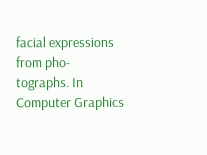facial expressions from pho-
tographs. In Computer Graphics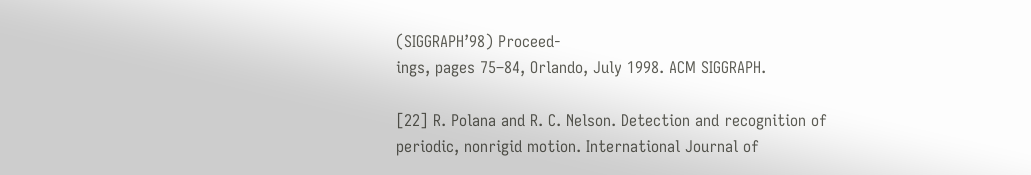(SIGGRAPH’98) Proceed-
ings, pages 75–84, Orlando, July 1998. ACM SIGGRAPH.

[22] R. Polana and R. C. Nelson. Detection and recognition of
periodic, nonrigid motion. International Journal of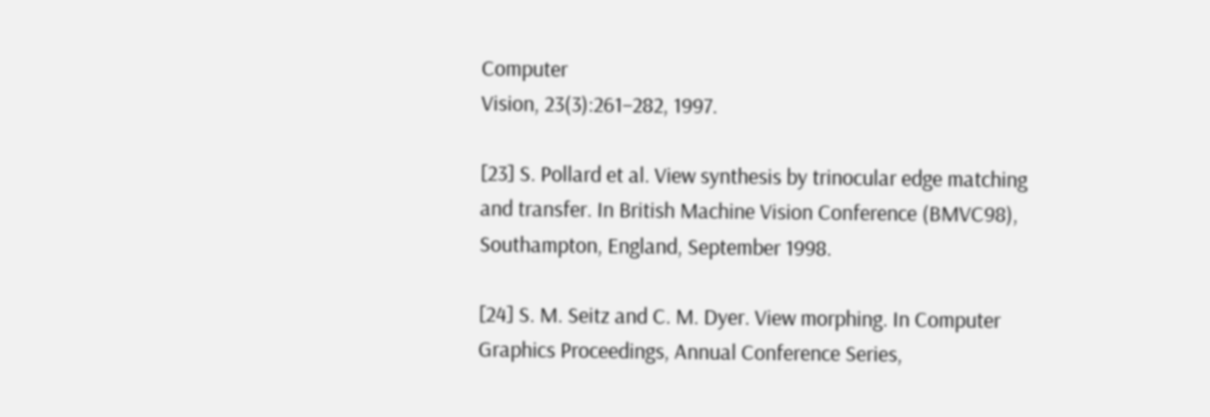Computer
Vision, 23(3):261–282, 1997.

[23] S. Pollard et al. View synthesis by trinocular edge matching
and transfer. In British Machine Vision Conference (BMVC98),
Southampton, England, September 1998.

[24] S. M. Seitz and C. M. Dyer. View morphing. In Computer
Graphics Proceedings, Annual Conference Series,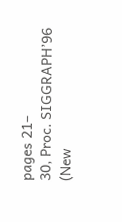pages 21–
30, Proc. SIGGRAPH’96 (New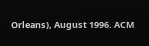Orleans), August 1996. ACM